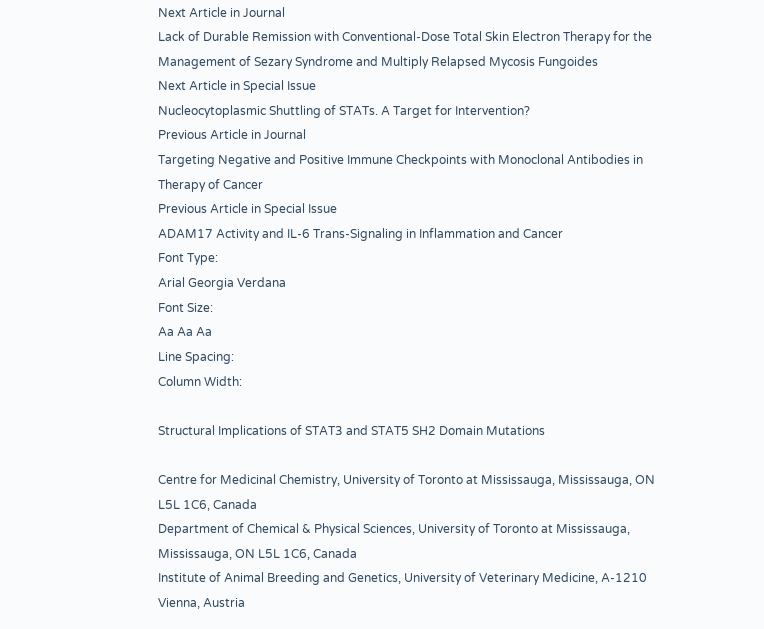Next Article in Journal
Lack of Durable Remission with Conventional-Dose Total Skin Electron Therapy for the Management of Sezary Syndrome and Multiply Relapsed Mycosis Fungoides
Next Article in Special Issue
Nucleocytoplasmic Shuttling of STATs. A Target for Intervention?
Previous Article in Journal
Targeting Negative and Positive Immune Checkpoints with Monoclonal Antibodies in Therapy of Cancer
Previous Article in Special Issue
ADAM17 Activity and IL-6 Trans-Signaling in Inflammation and Cancer
Font Type:
Arial Georgia Verdana
Font Size:
Aa Aa Aa
Line Spacing:
Column Width:

Structural Implications of STAT3 and STAT5 SH2 Domain Mutations

Centre for Medicinal Chemistry, University of Toronto at Mississauga, Mississauga, ON L5L 1C6, Canada
Department of Chemical & Physical Sciences, University of Toronto at Mississauga, Mississauga, ON L5L 1C6, Canada
Institute of Animal Breeding and Genetics, University of Veterinary Medicine, A-1210 Vienna, Austria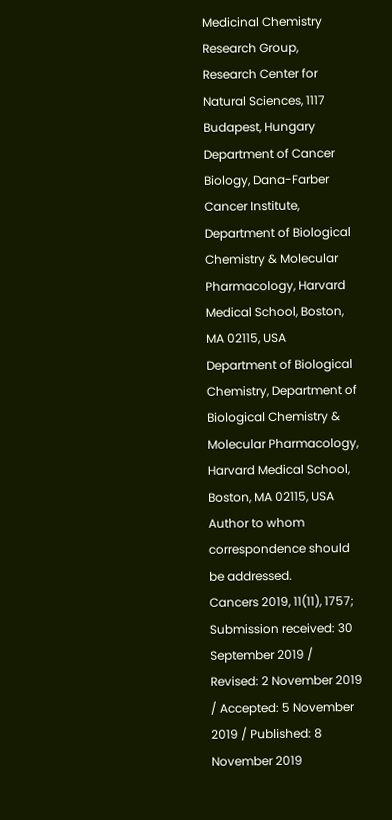Medicinal Chemistry Research Group, Research Center for Natural Sciences, 1117 Budapest, Hungary
Department of Cancer Biology, Dana-Farber Cancer Institute, Department of Biological Chemistry & Molecular Pharmacology, Harvard Medical School, Boston, MA 02115, USA
Department of Biological Chemistry, Department of Biological Chemistry & Molecular Pharmacology, Harvard Medical School, Boston, MA 02115, USA
Author to whom correspondence should be addressed.
Cancers 2019, 11(11), 1757;
Submission received: 30 September 2019 / Revised: 2 November 2019 / Accepted: 5 November 2019 / Published: 8 November 2019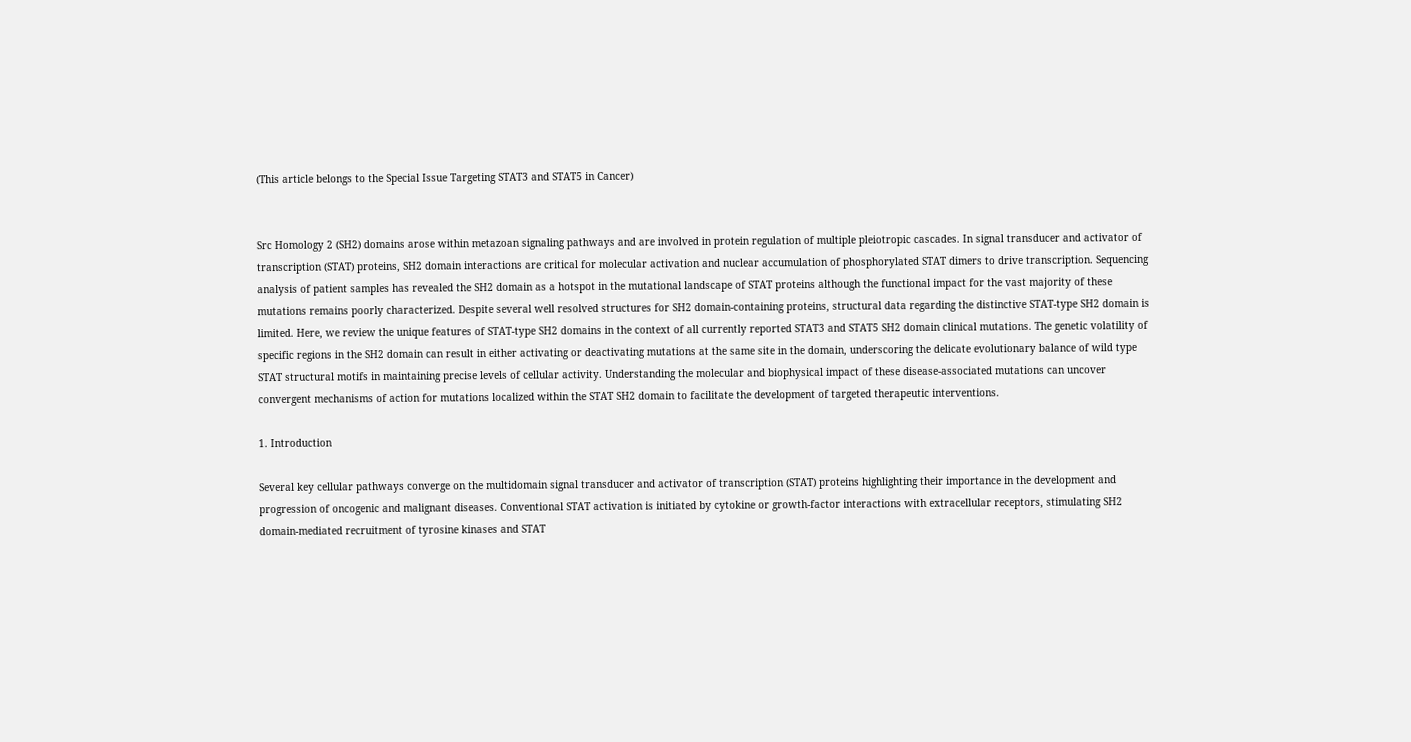(This article belongs to the Special Issue Targeting STAT3 and STAT5 in Cancer)


Src Homology 2 (SH2) domains arose within metazoan signaling pathways and are involved in protein regulation of multiple pleiotropic cascades. In signal transducer and activator of transcription (STAT) proteins, SH2 domain interactions are critical for molecular activation and nuclear accumulation of phosphorylated STAT dimers to drive transcription. Sequencing analysis of patient samples has revealed the SH2 domain as a hotspot in the mutational landscape of STAT proteins although the functional impact for the vast majority of these mutations remains poorly characterized. Despite several well resolved structures for SH2 domain-containing proteins, structural data regarding the distinctive STAT-type SH2 domain is limited. Here, we review the unique features of STAT-type SH2 domains in the context of all currently reported STAT3 and STAT5 SH2 domain clinical mutations. The genetic volatility of specific regions in the SH2 domain can result in either activating or deactivating mutations at the same site in the domain, underscoring the delicate evolutionary balance of wild type STAT structural motifs in maintaining precise levels of cellular activity. Understanding the molecular and biophysical impact of these disease-associated mutations can uncover convergent mechanisms of action for mutations localized within the STAT SH2 domain to facilitate the development of targeted therapeutic interventions.

1. Introduction

Several key cellular pathways converge on the multidomain signal transducer and activator of transcription (STAT) proteins highlighting their importance in the development and progression of oncogenic and malignant diseases. Conventional STAT activation is initiated by cytokine or growth-factor interactions with extracellular receptors, stimulating SH2 domain-mediated recruitment of tyrosine kinases and STAT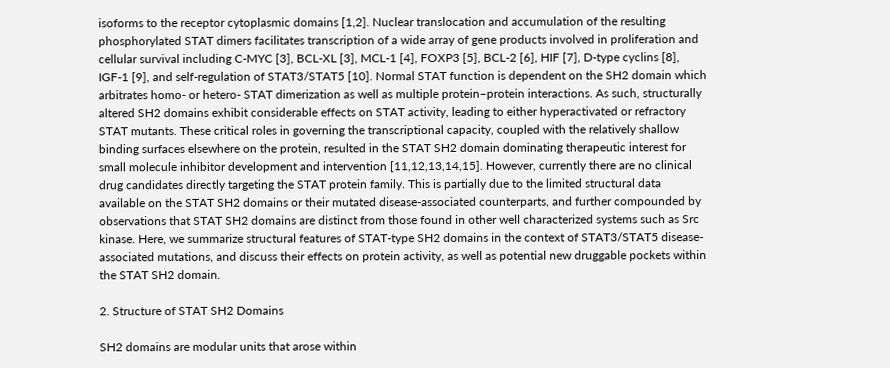isoforms to the receptor cytoplasmic domains [1,2]. Nuclear translocation and accumulation of the resulting phosphorylated STAT dimers facilitates transcription of a wide array of gene products involved in proliferation and cellular survival including C-MYC [3], BCL-XL [3], MCL-1 [4], FOXP3 [5], BCL-2 [6], HIF [7], D-type cyclins [8], IGF-1 [9], and self-regulation of STAT3/STAT5 [10]. Normal STAT function is dependent on the SH2 domain which arbitrates homo- or hetero- STAT dimerization as well as multiple protein–protein interactions. As such, structurally altered SH2 domains exhibit considerable effects on STAT activity, leading to either hyperactivated or refractory STAT mutants. These critical roles in governing the transcriptional capacity, coupled with the relatively shallow binding surfaces elsewhere on the protein, resulted in the STAT SH2 domain dominating therapeutic interest for small molecule inhibitor development and intervention [11,12,13,14,15]. However, currently there are no clinical drug candidates directly targeting the STAT protein family. This is partially due to the limited structural data available on the STAT SH2 domains or their mutated disease-associated counterparts, and further compounded by observations that STAT SH2 domains are distinct from those found in other well characterized systems such as Src kinase. Here, we summarize structural features of STAT-type SH2 domains in the context of STAT3/STAT5 disease-associated mutations, and discuss their effects on protein activity, as well as potential new druggable pockets within the STAT SH2 domain.

2. Structure of STAT SH2 Domains

SH2 domains are modular units that arose within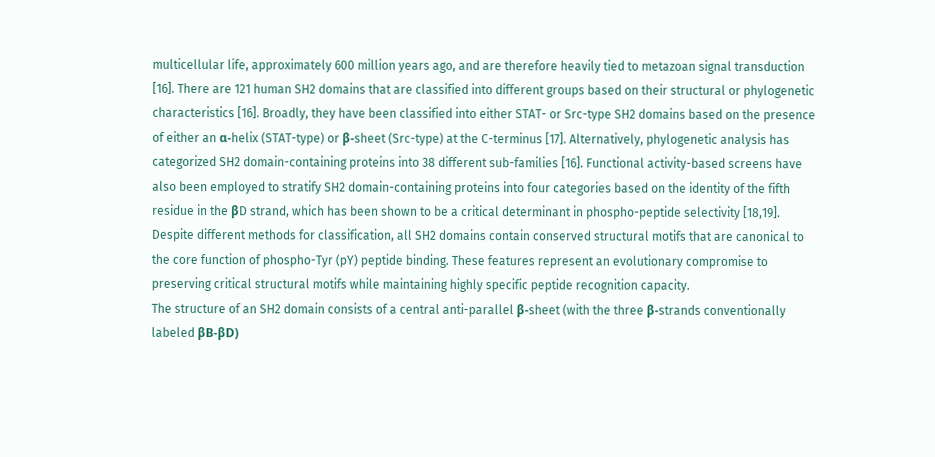multicellular life, approximately 600 million years ago, and are therefore heavily tied to metazoan signal transduction [16]. There are 121 human SH2 domains that are classified into different groups based on their structural or phylogenetic characteristics [16]. Broadly, they have been classified into either STAT- or Src-type SH2 domains based on the presence of either an α-helix (STAT-type) or β-sheet (Src-type) at the C-terminus [17]. Alternatively, phylogenetic analysis has categorized SH2 domain-containing proteins into 38 different sub-families [16]. Functional activity-based screens have also been employed to stratify SH2 domain-containing proteins into four categories based on the identity of the fifth residue in the βD strand, which has been shown to be a critical determinant in phospho-peptide selectivity [18,19]. Despite different methods for classification, all SH2 domains contain conserved structural motifs that are canonical to the core function of phospho-Tyr (pY) peptide binding. These features represent an evolutionary compromise to preserving critical structural motifs while maintaining highly specific peptide recognition capacity.
The structure of an SH2 domain consists of a central anti-parallel β-sheet (with the three β-strands conventionally labeled βB-βD)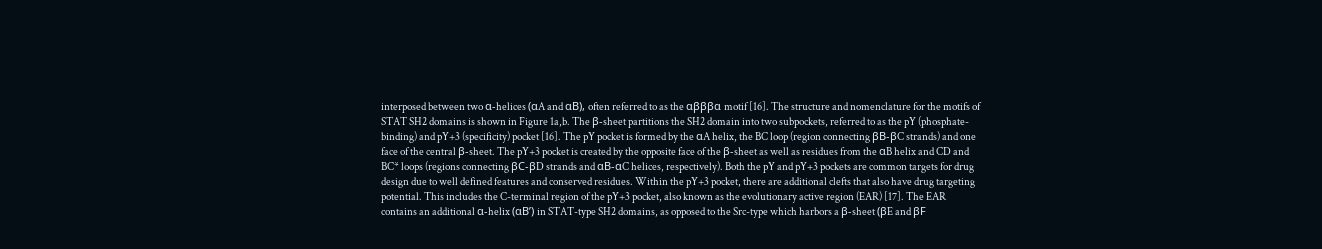interposed between two α-helices (αA and αB), often referred to as the αβββα motif [16]. The structure and nomenclature for the motifs of STAT SH2 domains is shown in Figure 1a,b. The β-sheet partitions the SH2 domain into two subpockets, referred to as the pY (phosphate-binding) and pY+3 (specificity) pocket [16]. The pY pocket is formed by the αA helix, the BC loop (region connecting βB-βC strands) and one face of the central β-sheet. The pY+3 pocket is created by the opposite face of the β-sheet as well as residues from the αB helix and CD and BC* loops (regions connecting βC-βD strands and αB-αC helices, respectively). Both the pY and pY+3 pockets are common targets for drug design due to well defined features and conserved residues. Within the pY+3 pocket, there are additional clefts that also have drug targeting potential. This includes the C-terminal region of the pY+3 pocket, also known as the evolutionary active region (EAR) [17]. The EAR contains an additional α-helix (αB’) in STAT-type SH2 domains, as opposed to the Src-type which harbors a β-sheet (βE and βF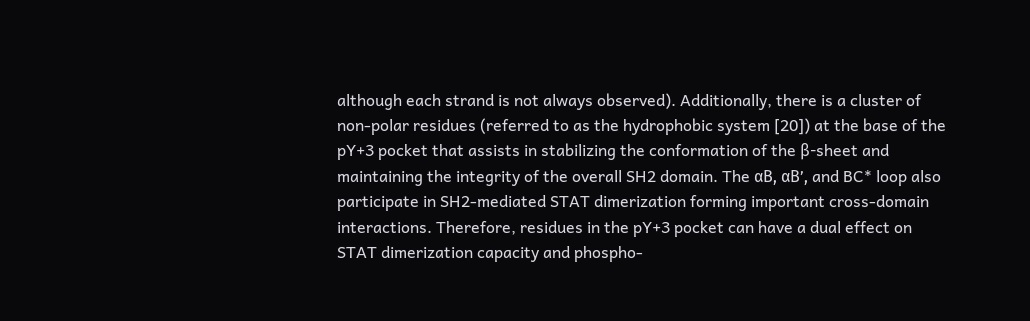although each strand is not always observed). Additionally, there is a cluster of non-polar residues (referred to as the hydrophobic system [20]) at the base of the pY+3 pocket that assists in stabilizing the conformation of the β-sheet and maintaining the integrity of the overall SH2 domain. The αB, αB’, and BC* loop also participate in SH2-mediated STAT dimerization forming important cross-domain interactions. Therefore, residues in the pY+3 pocket can have a dual effect on STAT dimerization capacity and phospho-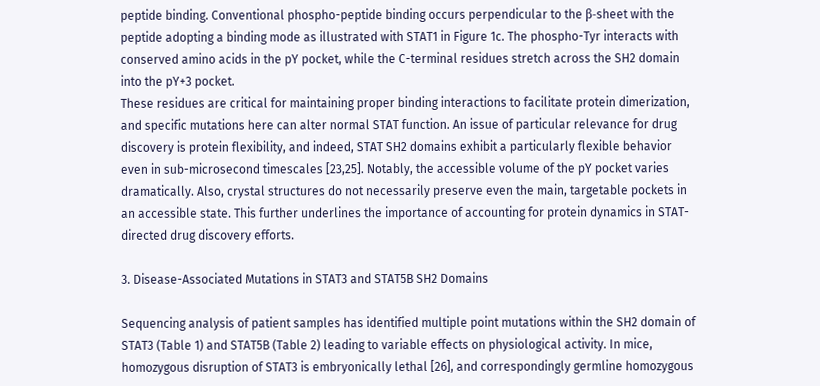peptide binding. Conventional phospho-peptide binding occurs perpendicular to the β-sheet with the peptide adopting a binding mode as illustrated with STAT1 in Figure 1c. The phospho-Tyr interacts with conserved amino acids in the pY pocket, while the C-terminal residues stretch across the SH2 domain into the pY+3 pocket.
These residues are critical for maintaining proper binding interactions to facilitate protein dimerization, and specific mutations here can alter normal STAT function. An issue of particular relevance for drug discovery is protein flexibility, and indeed, STAT SH2 domains exhibit a particularly flexible behavior even in sub-microsecond timescales [23,25]. Notably, the accessible volume of the pY pocket varies dramatically. Also, crystal structures do not necessarily preserve even the main, targetable pockets in an accessible state. This further underlines the importance of accounting for protein dynamics in STAT-directed drug discovery efforts.

3. Disease-Associated Mutations in STAT3 and STAT5B SH2 Domains

Sequencing analysis of patient samples has identified multiple point mutations within the SH2 domain of STAT3 (Table 1) and STAT5B (Table 2) leading to variable effects on physiological activity. In mice, homozygous disruption of STAT3 is embryonically lethal [26], and correspondingly germline homozygous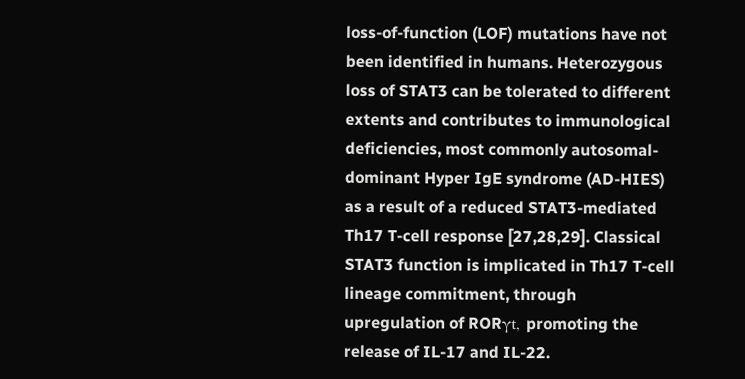loss-of-function (LOF) mutations have not been identified in humans. Heterozygous loss of STAT3 can be tolerated to different extents and contributes to immunological deficiencies, most commonly autosomal-dominant Hyper IgE syndrome (AD-HIES) as a result of a reduced STAT3-mediated Th17 T-cell response [27,28,29]. Classical STAT3 function is implicated in Th17 T-cell lineage commitment, through upregulation of RORγt, promoting the release of IL-17 and IL-22.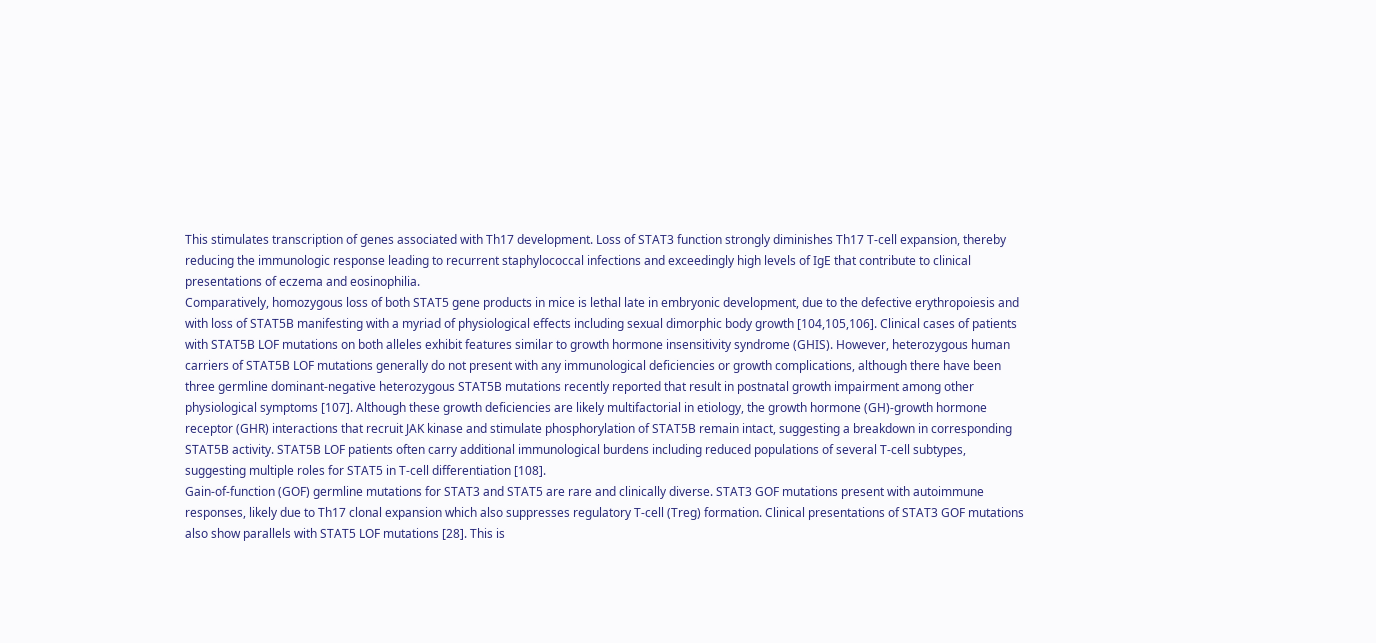This stimulates transcription of genes associated with Th17 development. Loss of STAT3 function strongly diminishes Th17 T-cell expansion, thereby reducing the immunologic response leading to recurrent staphylococcal infections and exceedingly high levels of IgE that contribute to clinical presentations of eczema and eosinophilia.
Comparatively, homozygous loss of both STAT5 gene products in mice is lethal late in embryonic development, due to the defective erythropoiesis and with loss of STAT5B manifesting with a myriad of physiological effects including sexual dimorphic body growth [104,105,106]. Clinical cases of patients with STAT5B LOF mutations on both alleles exhibit features similar to growth hormone insensitivity syndrome (GHIS). However, heterozygous human carriers of STAT5B LOF mutations generally do not present with any immunological deficiencies or growth complications, although there have been three germline dominant-negative heterozygous STAT5B mutations recently reported that result in postnatal growth impairment among other physiological symptoms [107]. Although these growth deficiencies are likely multifactorial in etiology, the growth hormone (GH)-growth hormone receptor (GHR) interactions that recruit JAK kinase and stimulate phosphorylation of STAT5B remain intact, suggesting a breakdown in corresponding STAT5B activity. STAT5B LOF patients often carry additional immunological burdens including reduced populations of several T-cell subtypes, suggesting multiple roles for STAT5 in T-cell differentiation [108].
Gain-of-function (GOF) germline mutations for STAT3 and STAT5 are rare and clinically diverse. STAT3 GOF mutations present with autoimmune responses, likely due to Th17 clonal expansion which also suppresses regulatory T-cell (Treg) formation. Clinical presentations of STAT3 GOF mutations also show parallels with STAT5 LOF mutations [28]. This is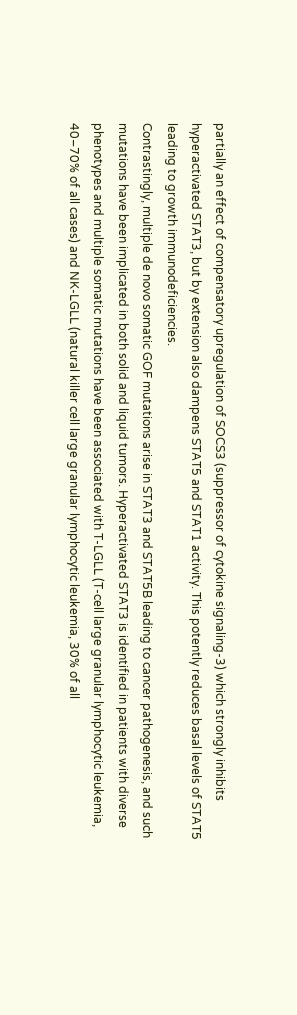partially an effect of compensatory upregulation of SOCS3 (suppressor of cytokine signaling-3) which strongly inhibits hyperactivated STAT3, but by extension also dampens STAT5 and STAT1 activity. This potently reduces basal levels of STAT5 leading to growth immunodeficiencies.
Contrastingly, multiple de novo somatic GOF mutations arise in STAT3 and STAT5B leading to cancer pathogenesis, and such mutations have been implicated in both solid and liquid tumors. Hyperactivated STAT3 is identified in patients with diverse phenotypes and multiple somatic mutations have been associated with T-LGLL (T-cell large granular lymphocytic leukemia, 40–70% of all cases) and NK-LGLL (natural killer cell large granular lymphocytic leukemia, 30% of all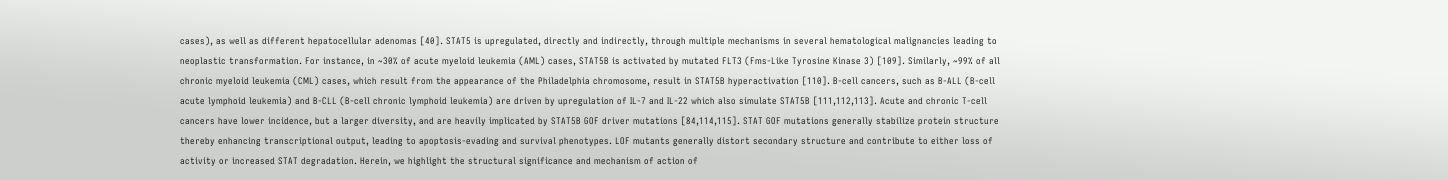cases), as well as different hepatocellular adenomas [40]. STAT5 is upregulated, directly and indirectly, through multiple mechanisms in several hematological malignancies leading to neoplastic transformation. For instance, in ~30% of acute myeloid leukemia (AML) cases, STAT5B is activated by mutated FLT3 (Fms-Like Tyrosine Kinase 3) [109]. Similarly, ~99% of all chronic myeloid leukemia (CML) cases, which result from the appearance of the Philadelphia chromosome, result in STAT5B hyperactivation [110]. B-cell cancers, such as B-ALL (B-cell acute lymphoid leukemia) and B-CLL (B-cell chronic lymphoid leukemia) are driven by upregulation of IL-7 and IL-22 which also simulate STAT5B [111,112,113]. Acute and chronic T-cell cancers have lower incidence, but a larger diversity, and are heavily implicated by STAT5B GOF driver mutations [84,114,115]. STAT GOF mutations generally stabilize protein structure thereby enhancing transcriptional output, leading to apoptosis-evading and survival phenotypes. LOF mutants generally distort secondary structure and contribute to either loss of activity or increased STAT degradation. Herein, we highlight the structural significance and mechanism of action of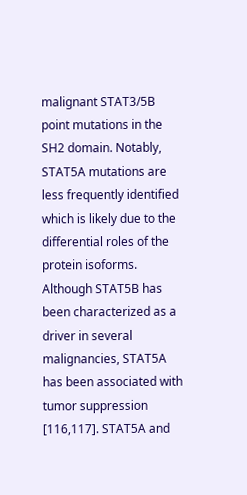malignant STAT3/5B point mutations in the SH2 domain. Notably, STAT5A mutations are less frequently identified which is likely due to the differential roles of the protein isoforms. Although STAT5B has been characterized as a driver in several malignancies, STAT5A has been associated with tumor suppression [116,117]. STAT5A and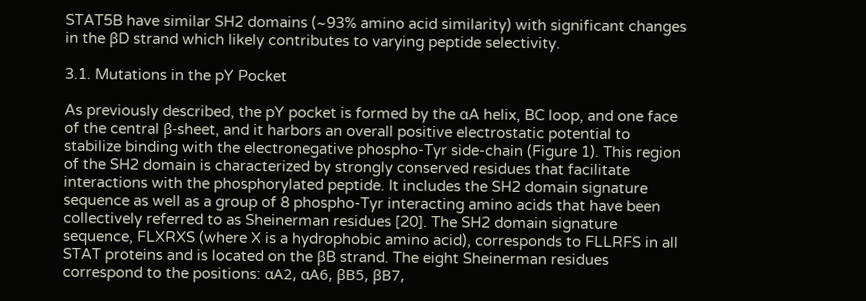STAT5B have similar SH2 domains (~93% amino acid similarity) with significant changes in the βD strand which likely contributes to varying peptide selectivity.

3.1. Mutations in the pY Pocket

As previously described, the pY pocket is formed by the αA helix, BC loop, and one face of the central β-sheet, and it harbors an overall positive electrostatic potential to stabilize binding with the electronegative phospho-Tyr side-chain (Figure 1). This region of the SH2 domain is characterized by strongly conserved residues that facilitate interactions with the phosphorylated peptide. It includes the SH2 domain signature sequence as well as a group of 8 phospho-Tyr interacting amino acids that have been collectively referred to as Sheinerman residues [20]. The SH2 domain signature sequence, FLXRXS (where X is a hydrophobic amino acid), corresponds to FLLRFS in all STAT proteins and is located on the βB strand. The eight Sheinerman residues correspond to the positions: αA2, αA6, βB5, βB7,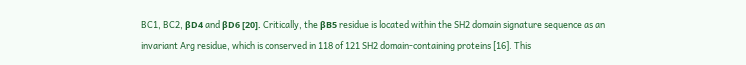BC1, BC2, βD4 and βD6 [20]. Critically, the βB5 residue is located within the SH2 domain signature sequence as an invariant Arg residue, which is conserved in 118 of 121 SH2 domain-containing proteins [16]. This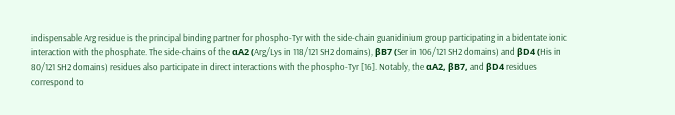indispensable Arg residue is the principal binding partner for phospho-Tyr with the side-chain guanidinium group participating in a bidentate ionic interaction with the phosphate. The side-chains of the αA2 (Arg/Lys in 118/121 SH2 domains), βB7 (Ser in 106/121 SH2 domains) and βD4 (His in 80/121 SH2 domains) residues also participate in direct interactions with the phospho-Tyr [16]. Notably, the αA2, βB7, and βD4 residues correspond to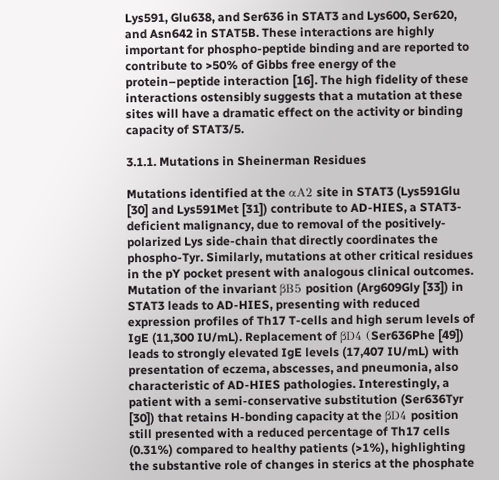Lys591, Glu638, and Ser636 in STAT3 and Lys600, Ser620, and Asn642 in STAT5B. These interactions are highly important for phospho-peptide binding and are reported to contribute to >50% of Gibbs free energy of the protein–peptide interaction [16]. The high fidelity of these interactions ostensibly suggests that a mutation at these sites will have a dramatic effect on the activity or binding capacity of STAT3/5.

3.1.1. Mutations in Sheinerman Residues

Mutations identified at the αA2 site in STAT3 (Lys591Glu [30] and Lys591Met [31]) contribute to AD-HIES, a STAT3-deficient malignancy, due to removal of the positively-polarized Lys side-chain that directly coordinates the phospho-Tyr. Similarly, mutations at other critical residues in the pY pocket present with analogous clinical outcomes. Mutation of the invariant βB5 position (Arg609Gly [33]) in STAT3 leads to AD-HIES, presenting with reduced expression profiles of Th17 T-cells and high serum levels of IgE (11,300 IU/mL). Replacement of βD4 (Ser636Phe [49]) leads to strongly elevated IgE levels (17,407 IU/mL) with presentation of eczema, abscesses, and pneumonia, also characteristic of AD-HIES pathologies. Interestingly, a patient with a semi-conservative substitution (Ser636Tyr [30]) that retains H-bonding capacity at the βD4 position still presented with a reduced percentage of Th17 cells (0.31%) compared to healthy patients (>1%), highlighting the substantive role of changes in sterics at the phosphate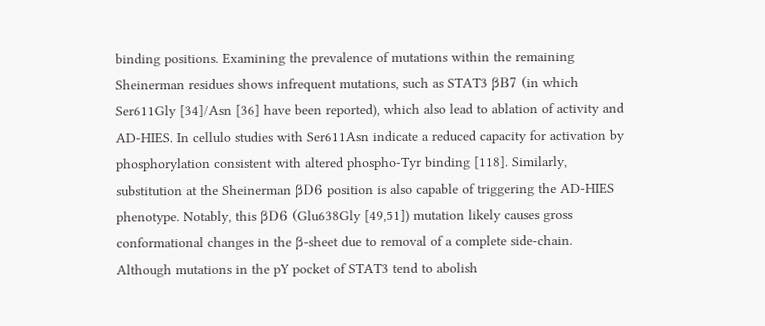binding positions. Examining the prevalence of mutations within the remaining Sheinerman residues shows infrequent mutations, such as STAT3 βB7 (in which Ser611Gly [34]/Asn [36] have been reported), which also lead to ablation of activity and AD-HIES. In cellulo studies with Ser611Asn indicate a reduced capacity for activation by phosphorylation consistent with altered phospho-Tyr binding [118]. Similarly, substitution at the Sheinerman βD6 position is also capable of triggering the AD-HIES phenotype. Notably, this βD6 (Glu638Gly [49,51]) mutation likely causes gross conformational changes in the β-sheet due to removal of a complete side-chain. Although mutations in the pY pocket of STAT3 tend to abolish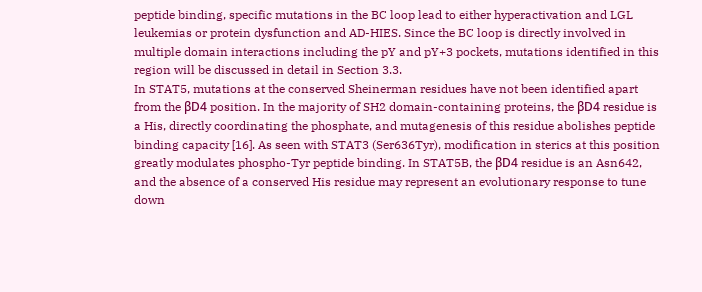peptide binding, specific mutations in the BC loop lead to either hyperactivation and LGL leukemias or protein dysfunction and AD-HIES. Since the BC loop is directly involved in multiple domain interactions including the pY and pY+3 pockets, mutations identified in this region will be discussed in detail in Section 3.3.
In STAT5, mutations at the conserved Sheinerman residues have not been identified apart from the βD4 position. In the majority of SH2 domain-containing proteins, the βD4 residue is a His, directly coordinating the phosphate, and mutagenesis of this residue abolishes peptide binding capacity [16]. As seen with STAT3 (Ser636Tyr), modification in sterics at this position greatly modulates phospho-Tyr peptide binding. In STAT5B, the βD4 residue is an Asn642, and the absence of a conserved His residue may represent an evolutionary response to tune down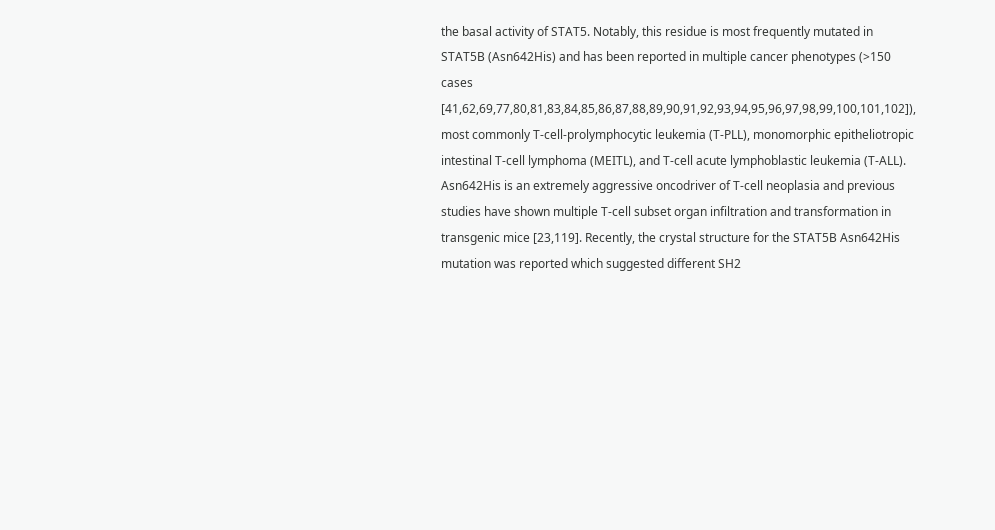the basal activity of STAT5. Notably, this residue is most frequently mutated in STAT5B (Asn642His) and has been reported in multiple cancer phenotypes (>150 cases [41,62,69,77,80,81,83,84,85,86,87,88,89,90,91,92,93,94,95,96,97,98,99,100,101,102]), most commonly T-cell-prolymphocytic leukemia (T-PLL), monomorphic epitheliotropic intestinal T-cell lymphoma (MEITL), and T-cell acute lymphoblastic leukemia (T-ALL). Asn642His is an extremely aggressive oncodriver of T-cell neoplasia and previous studies have shown multiple T-cell subset organ infiltration and transformation in transgenic mice [23,119]. Recently, the crystal structure for the STAT5B Asn642His mutation was reported which suggested different SH2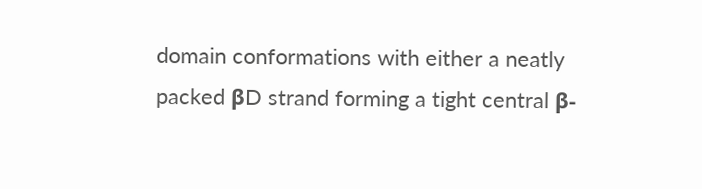domain conformations with either a neatly packed βD strand forming a tight central β-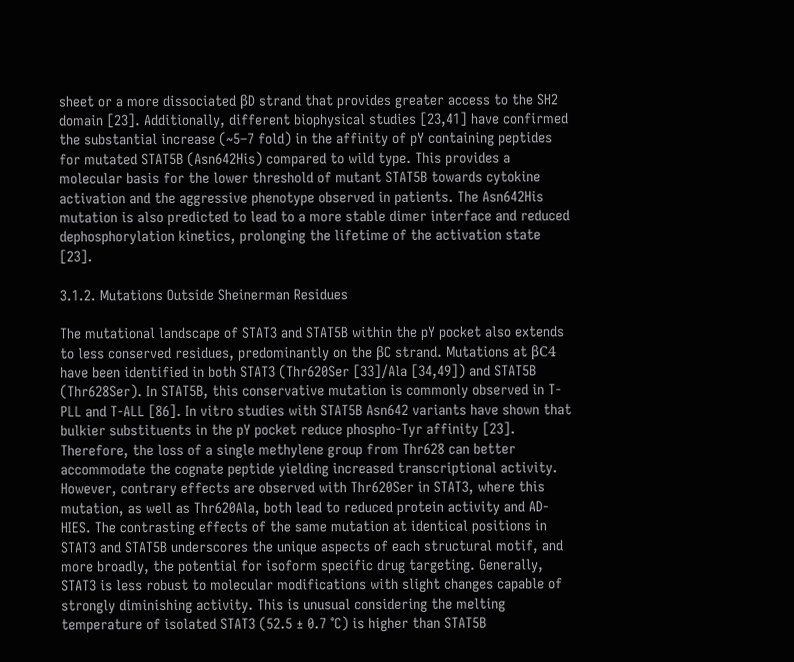sheet or a more dissociated βD strand that provides greater access to the SH2 domain [23]. Additionally, different biophysical studies [23,41] have confirmed the substantial increase (~5–7 fold) in the affinity of pY containing peptides for mutated STAT5B (Asn642His) compared to wild type. This provides a molecular basis for the lower threshold of mutant STAT5B towards cytokine activation and the aggressive phenotype observed in patients. The Asn642His mutation is also predicted to lead to a more stable dimer interface and reduced dephosphorylation kinetics, prolonging the lifetime of the activation state [23].

3.1.2. Mutations Outside Sheinerman Residues

The mutational landscape of STAT3 and STAT5B within the pY pocket also extends to less conserved residues, predominantly on the βC strand. Mutations at βC4 have been identified in both STAT3 (Thr620Ser [33]/Ala [34,49]) and STAT5B (Thr628Ser). In STAT5B, this conservative mutation is commonly observed in T-PLL and T-ALL [86]. In vitro studies with STAT5B Asn642 variants have shown that bulkier substituents in the pY pocket reduce phospho-Tyr affinity [23]. Therefore, the loss of a single methylene group from Thr628 can better accommodate the cognate peptide yielding increased transcriptional activity. However, contrary effects are observed with Thr620Ser in STAT3, where this mutation, as well as Thr620Ala, both lead to reduced protein activity and AD-HIES. The contrasting effects of the same mutation at identical positions in STAT3 and STAT5B underscores the unique aspects of each structural motif, and more broadly, the potential for isoform specific drug targeting. Generally, STAT3 is less robust to molecular modifications with slight changes capable of strongly diminishing activity. This is unusual considering the melting temperature of isolated STAT3 (52.5 ± 0.7 °C) is higher than STAT5B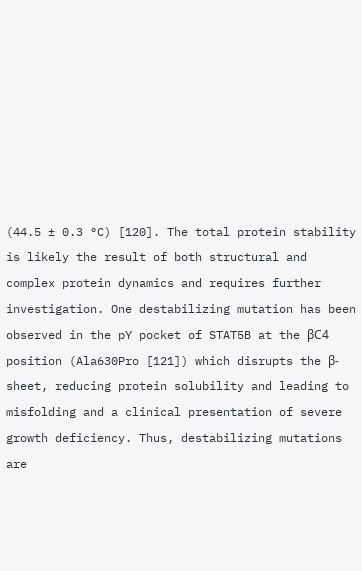(44.5 ± 0.3 °C) [120]. The total protein stability is likely the result of both structural and complex protein dynamics and requires further investigation. One destabilizing mutation has been observed in the pY pocket of STAT5B at the βC4 position (Ala630Pro [121]) which disrupts the β-sheet, reducing protein solubility and leading to misfolding and a clinical presentation of severe growth deficiency. Thus, destabilizing mutations are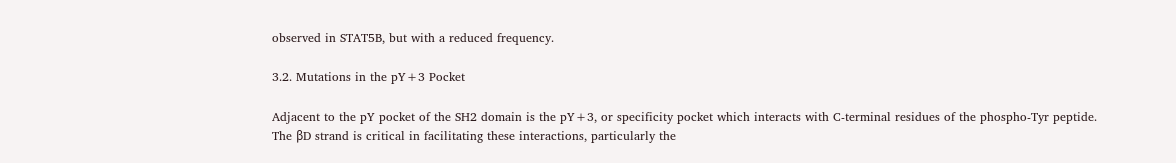observed in STAT5B, but with a reduced frequency.

3.2. Mutations in the pY+3 Pocket

Adjacent to the pY pocket of the SH2 domain is the pY+3, or specificity pocket which interacts with C-terminal residues of the phospho-Tyr peptide. The βD strand is critical in facilitating these interactions, particularly the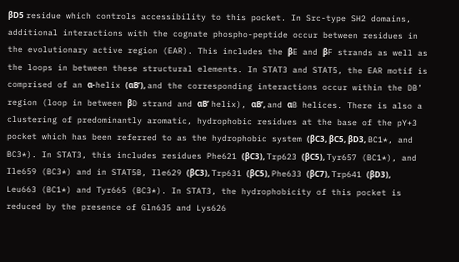βD5 residue which controls accessibility to this pocket. In Src-type SH2 domains, additional interactions with the cognate phospho-peptide occur between residues in the evolutionary active region (EAR). This includes the βE and βF strands as well as the loops in between these structural elements. In STAT3 and STAT5, the EAR motif is comprised of an α-helix (αB’), and the corresponding interactions occur within the DB’ region (loop in between βD strand and αB’ helix), αB’, and αB helices. There is also a clustering of predominantly aromatic, hydrophobic residues at the base of the pY+3 pocket which has been referred to as the hydrophobic system (βC3, βC5, βD3, BC1*, and BC3*). In STAT3, this includes residues Phe621 (βC3), Trp623 (βC5), Tyr657 (BC1*), and Ile659 (BC3*) and in STAT5B, Ile629 (βC3), Trp631 (βC5), Phe633 (βC7), Trp641 (βD3), Leu663 (BC1*) and Tyr665 (BC3*). In STAT3, the hydrophobicity of this pocket is reduced by the presence of Gln635 and Lys626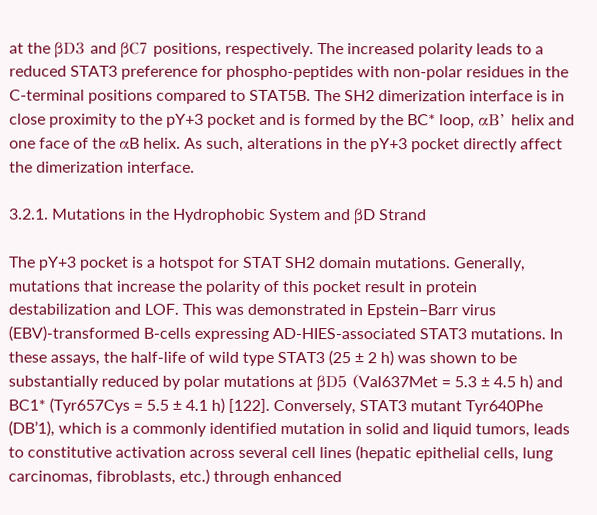at the βD3 and βC7 positions, respectively. The increased polarity leads to a reduced STAT3 preference for phospho-peptides with non-polar residues in the C-terminal positions compared to STAT5B. The SH2 dimerization interface is in close proximity to the pY+3 pocket and is formed by the BC* loop, αB’ helix and one face of the αB helix. As such, alterations in the pY+3 pocket directly affect the dimerization interface.

3.2.1. Mutations in the Hydrophobic System and βD Strand

The pY+3 pocket is a hotspot for STAT SH2 domain mutations. Generally, mutations that increase the polarity of this pocket result in protein destabilization and LOF. This was demonstrated in Epstein–Barr virus (EBV)-transformed B-cells expressing AD-HIES-associated STAT3 mutations. In these assays, the half-life of wild type STAT3 (25 ± 2 h) was shown to be substantially reduced by polar mutations at βD5 (Val637Met = 5.3 ± 4.5 h) and BC1* (Tyr657Cys = 5.5 ± 4.1 h) [122]. Conversely, STAT3 mutant Tyr640Phe (DB’1), which is a commonly identified mutation in solid and liquid tumors, leads to constitutive activation across several cell lines (hepatic epithelial cells, lung carcinomas, fibroblasts, etc.) through enhanced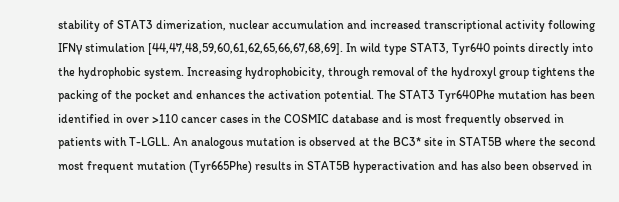stability of STAT3 dimerization, nuclear accumulation and increased transcriptional activity following IFNγ stimulation [44,47,48,59,60,61,62,65,66,67,68,69]. In wild type STAT3, Tyr640 points directly into the hydrophobic system. Increasing hydrophobicity, through removal of the hydroxyl group tightens the packing of the pocket and enhances the activation potential. The STAT3 Tyr640Phe mutation has been identified in over >110 cancer cases in the COSMIC database and is most frequently observed in patients with T-LGLL. An analogous mutation is observed at the BC3* site in STAT5B where the second most frequent mutation (Tyr665Phe) results in STAT5B hyperactivation and has also been observed in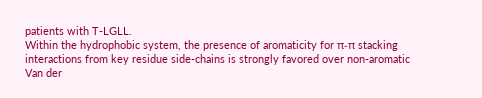patients with T-LGLL.
Within the hydrophobic system, the presence of aromaticity for π-π stacking interactions from key residue side-chains is strongly favored over non-aromatic Van der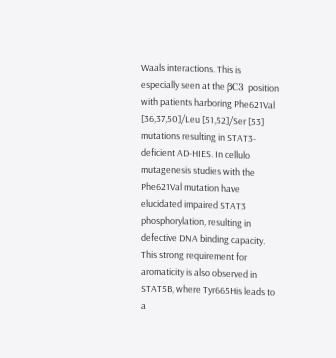Waals interactions. This is especially seen at the βC3 position with patients harboring Phe621Val [36,37,50]/Leu [51,52]/Ser [53] mutations resulting in STAT3-deficient AD-HIES. In cellulo mutagenesis studies with the Phe621Val mutation have elucidated impaired STAT3 phosphorylation, resulting in defective DNA binding capacity. This strong requirement for aromaticity is also observed in STAT5B, where Tyr665His leads to a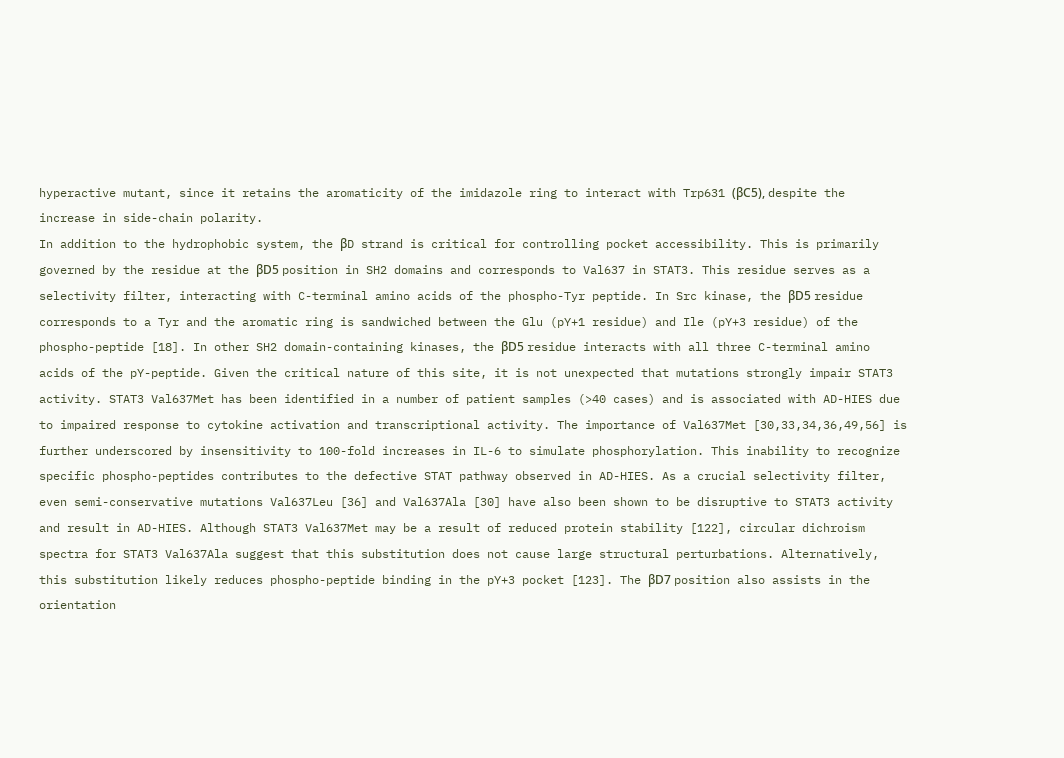hyperactive mutant, since it retains the aromaticity of the imidazole ring to interact with Trp631 (βC5), despite the increase in side-chain polarity.
In addition to the hydrophobic system, the βD strand is critical for controlling pocket accessibility. This is primarily governed by the residue at the βD5 position in SH2 domains and corresponds to Val637 in STAT3. This residue serves as a selectivity filter, interacting with C-terminal amino acids of the phospho-Tyr peptide. In Src kinase, the βD5 residue corresponds to a Tyr and the aromatic ring is sandwiched between the Glu (pY+1 residue) and Ile (pY+3 residue) of the phospho-peptide [18]. In other SH2 domain-containing kinases, the βD5 residue interacts with all three C-terminal amino acids of the pY-peptide. Given the critical nature of this site, it is not unexpected that mutations strongly impair STAT3 activity. STAT3 Val637Met has been identified in a number of patient samples (>40 cases) and is associated with AD-HIES due to impaired response to cytokine activation and transcriptional activity. The importance of Val637Met [30,33,34,36,49,56] is further underscored by insensitivity to 100-fold increases in IL-6 to simulate phosphorylation. This inability to recognize specific phospho-peptides contributes to the defective STAT pathway observed in AD-HIES. As a crucial selectivity filter, even semi-conservative mutations Val637Leu [36] and Val637Ala [30] have also been shown to be disruptive to STAT3 activity and result in AD-HIES. Although STAT3 Val637Met may be a result of reduced protein stability [122], circular dichroism spectra for STAT3 Val637Ala suggest that this substitution does not cause large structural perturbations. Alternatively, this substitution likely reduces phospho-peptide binding in the pY+3 pocket [123]. The βD7 position also assists in the orientation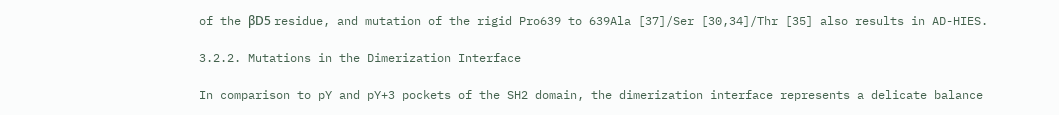of the βD5 residue, and mutation of the rigid Pro639 to 639Ala [37]/Ser [30,34]/Thr [35] also results in AD-HIES.

3.2.2. Mutations in the Dimerization Interface

In comparison to pY and pY+3 pockets of the SH2 domain, the dimerization interface represents a delicate balance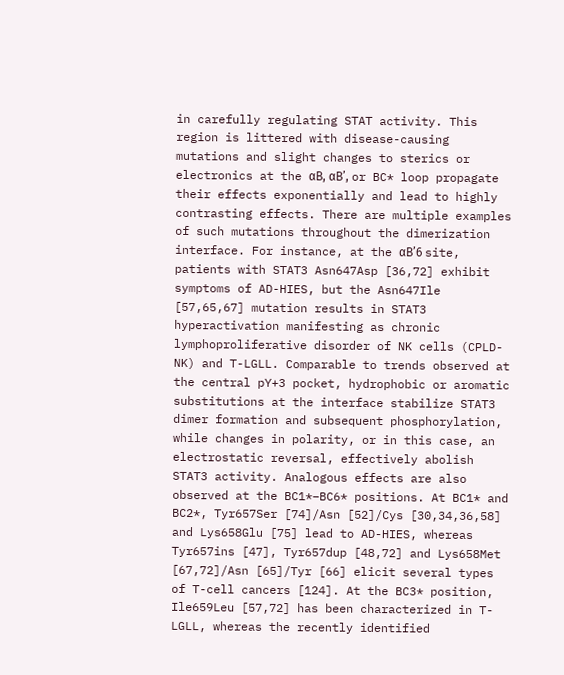in carefully regulating STAT activity. This region is littered with disease-causing mutations and slight changes to sterics or electronics at the αB, αB’, or BC* loop propagate their effects exponentially and lead to highly contrasting effects. There are multiple examples of such mutations throughout the dimerization interface. For instance, at the αB’6 site, patients with STAT3 Asn647Asp [36,72] exhibit symptoms of AD-HIES, but the Asn647Ile [57,65,67] mutation results in STAT3 hyperactivation manifesting as chronic lymphoproliferative disorder of NK cells (CPLD-NK) and T-LGLL. Comparable to trends observed at the central pY+3 pocket, hydrophobic or aromatic substitutions at the interface stabilize STAT3 dimer formation and subsequent phosphorylation, while changes in polarity, or in this case, an electrostatic reversal, effectively abolish STAT3 activity. Analogous effects are also observed at the BC1*–BC6* positions. At BC1* and BC2*, Tyr657Ser [74]/Asn [52]/Cys [30,34,36,58] and Lys658Glu [75] lead to AD-HIES, whereas Tyr657ins [47], Tyr657dup [48,72] and Lys658Met [67,72]/Asn [65]/Tyr [66] elicit several types of T-cell cancers [124]. At the BC3* position, Ile659Leu [57,72] has been characterized in T-LGLL, whereas the recently identified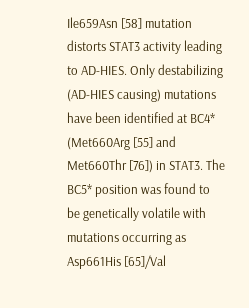Ile659Asn [58] mutation distorts STAT3 activity leading to AD-HIES. Only destabilizing (AD-HIES causing) mutations have been identified at BC4* (Met660Arg [55] and Met660Thr [76]) in STAT3. The BC5* position was found to be genetically volatile with mutations occurring as Asp661His [65]/Val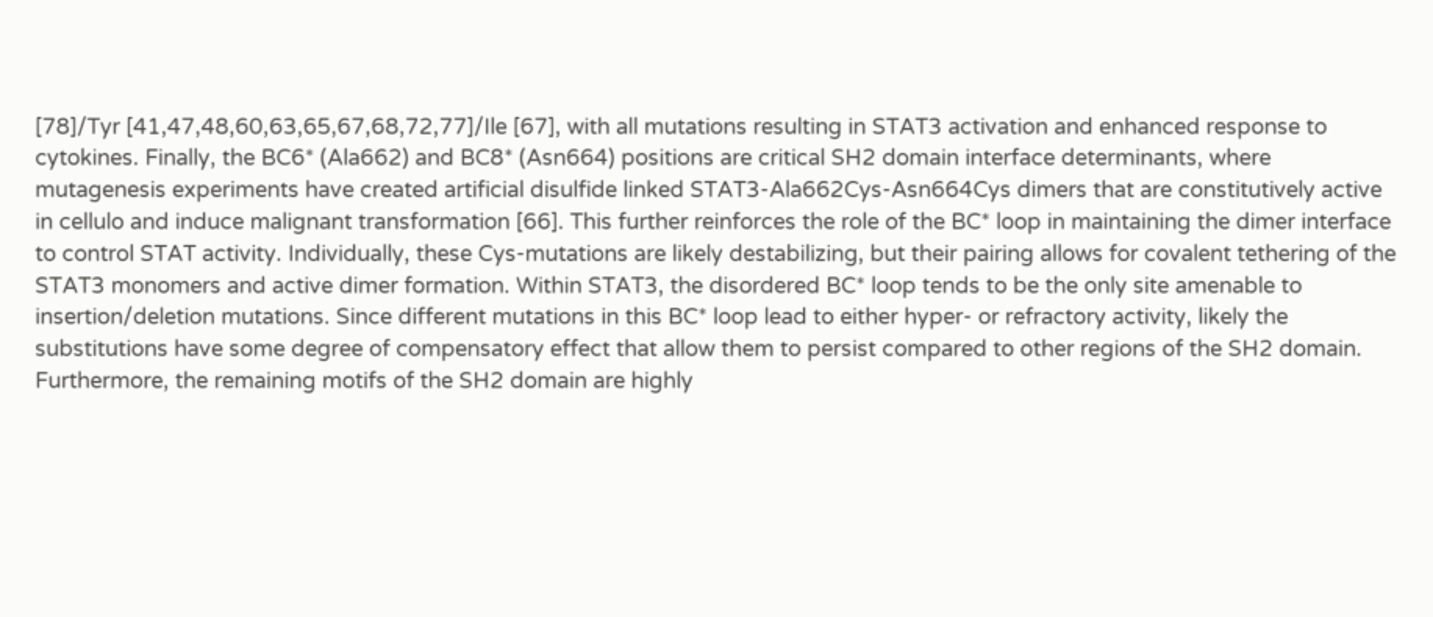[78]/Tyr [41,47,48,60,63,65,67,68,72,77]/Ile [67], with all mutations resulting in STAT3 activation and enhanced response to cytokines. Finally, the BC6* (Ala662) and BC8* (Asn664) positions are critical SH2 domain interface determinants, where mutagenesis experiments have created artificial disulfide linked STAT3-Ala662Cys-Asn664Cys dimers that are constitutively active in cellulo and induce malignant transformation [66]. This further reinforces the role of the BC* loop in maintaining the dimer interface to control STAT activity. Individually, these Cys-mutations are likely destabilizing, but their pairing allows for covalent tethering of the STAT3 monomers and active dimer formation. Within STAT3, the disordered BC* loop tends to be the only site amenable to insertion/deletion mutations. Since different mutations in this BC* loop lead to either hyper- or refractory activity, likely the substitutions have some degree of compensatory effect that allow them to persist compared to other regions of the SH2 domain. Furthermore, the remaining motifs of the SH2 domain are highly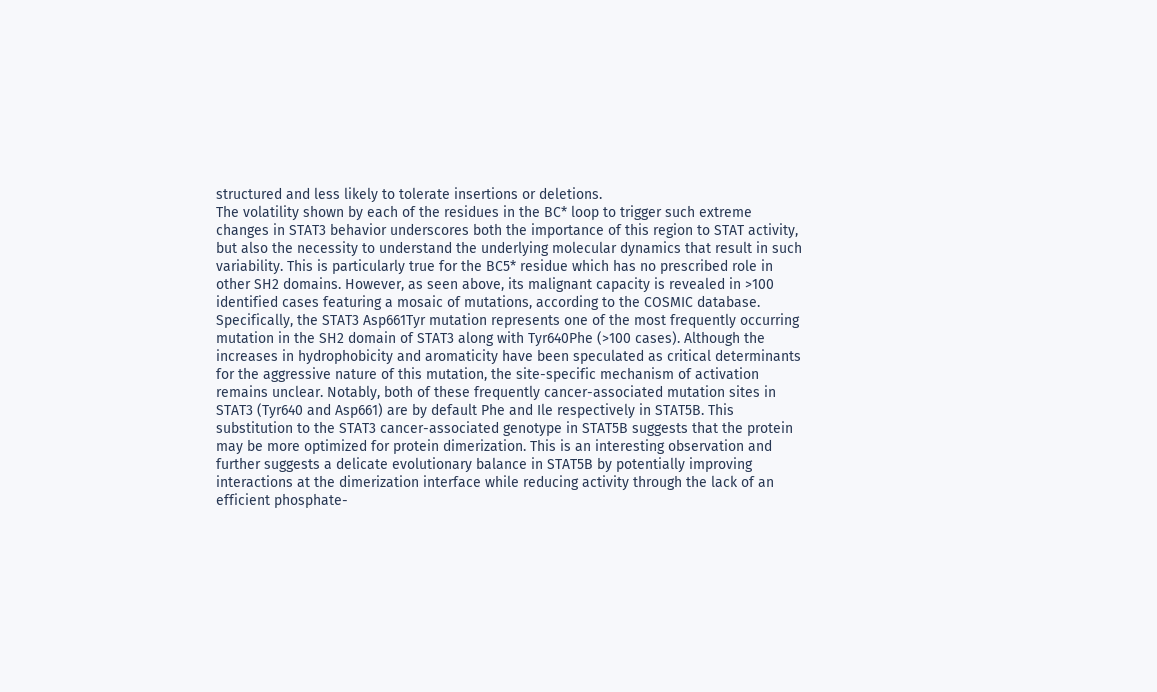structured and less likely to tolerate insertions or deletions.
The volatility shown by each of the residues in the BC* loop to trigger such extreme changes in STAT3 behavior underscores both the importance of this region to STAT activity, but also the necessity to understand the underlying molecular dynamics that result in such variability. This is particularly true for the BC5* residue which has no prescribed role in other SH2 domains. However, as seen above, its malignant capacity is revealed in >100 identified cases featuring a mosaic of mutations, according to the COSMIC database. Specifically, the STAT3 Asp661Tyr mutation represents one of the most frequently occurring mutation in the SH2 domain of STAT3 along with Tyr640Phe (>100 cases). Although the increases in hydrophobicity and aromaticity have been speculated as critical determinants for the aggressive nature of this mutation, the site-specific mechanism of activation remains unclear. Notably, both of these frequently cancer-associated mutation sites in STAT3 (Tyr640 and Asp661) are by default Phe and Ile respectively in STAT5B. This substitution to the STAT3 cancer-associated genotype in STAT5B suggests that the protein may be more optimized for protein dimerization. This is an interesting observation and further suggests a delicate evolutionary balance in STAT5B by potentially improving interactions at the dimerization interface while reducing activity through the lack of an efficient phosphate-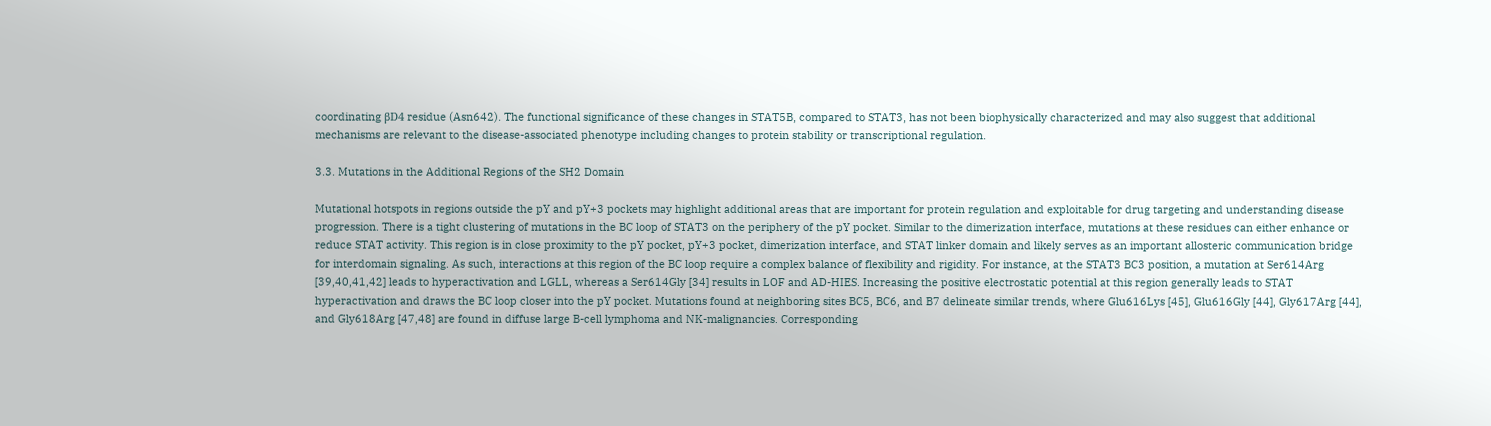coordinating βD4 residue (Asn642). The functional significance of these changes in STAT5B, compared to STAT3, has not been biophysically characterized and may also suggest that additional mechanisms are relevant to the disease-associated phenotype including changes to protein stability or transcriptional regulation.

3.3. Mutations in the Additional Regions of the SH2 Domain

Mutational hotspots in regions outside the pY and pY+3 pockets may highlight additional areas that are important for protein regulation and exploitable for drug targeting and understanding disease progression. There is a tight clustering of mutations in the BC loop of STAT3 on the periphery of the pY pocket. Similar to the dimerization interface, mutations at these residues can either enhance or reduce STAT activity. This region is in close proximity to the pY pocket, pY+3 pocket, dimerization interface, and STAT linker domain and likely serves as an important allosteric communication bridge for interdomain signaling. As such, interactions at this region of the BC loop require a complex balance of flexibility and rigidity. For instance, at the STAT3 BC3 position, a mutation at Ser614Arg [39,40,41,42] leads to hyperactivation and LGLL, whereas a Ser614Gly [34] results in LOF and AD-HIES. Increasing the positive electrostatic potential at this region generally leads to STAT hyperactivation and draws the BC loop closer into the pY pocket. Mutations found at neighboring sites BC5, BC6, and B7 delineate similar trends, where Glu616Lys [45], Glu616Gly [44], Gly617Arg [44], and Gly618Arg [47,48] are found in diffuse large B-cell lymphoma and NK-malignancies. Corresponding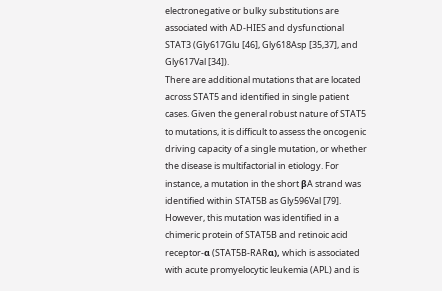electronegative or bulky substitutions are associated with AD-HIES and dysfunctional STAT3 (Gly617Glu [46], Gly618Asp [35,37], and Gly617Val [34]).
There are additional mutations that are located across STAT5 and identified in single patient cases. Given the general robust nature of STAT5 to mutations, it is difficult to assess the oncogenic driving capacity of a single mutation, or whether the disease is multifactorial in etiology. For instance, a mutation in the short βA strand was identified within STAT5B as Gly596Val [79]. However, this mutation was identified in a chimeric protein of STAT5B and retinoic acid receptor-α (STAT5B-RARα), which is associated with acute promyelocytic leukemia (APL) and is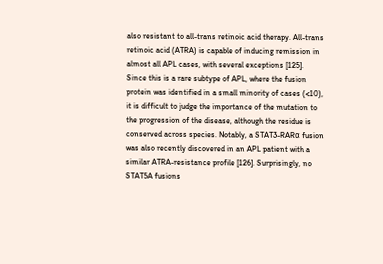also resistant to all-trans retinoic acid therapy. All-trans retinoic acid (ATRA) is capable of inducing remission in almost all APL cases, with several exceptions [125]. Since this is a rare subtype of APL, where the fusion protein was identified in a small minority of cases (<10), it is difficult to judge the importance of the mutation to the progression of the disease, although the residue is conserved across species. Notably, a STAT3-RARα fusion was also recently discovered in an APL patient with a similar ATRA-resistance profile [126]. Surprisingly, no STAT5A fusions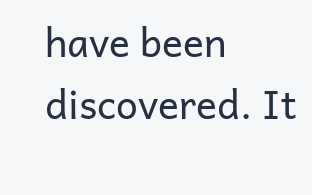have been discovered. It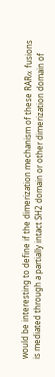would be interesting to define if the dimerization mechanism of these RARα fusions is mediated through a partially intact SH2 domain or other dimerization domain of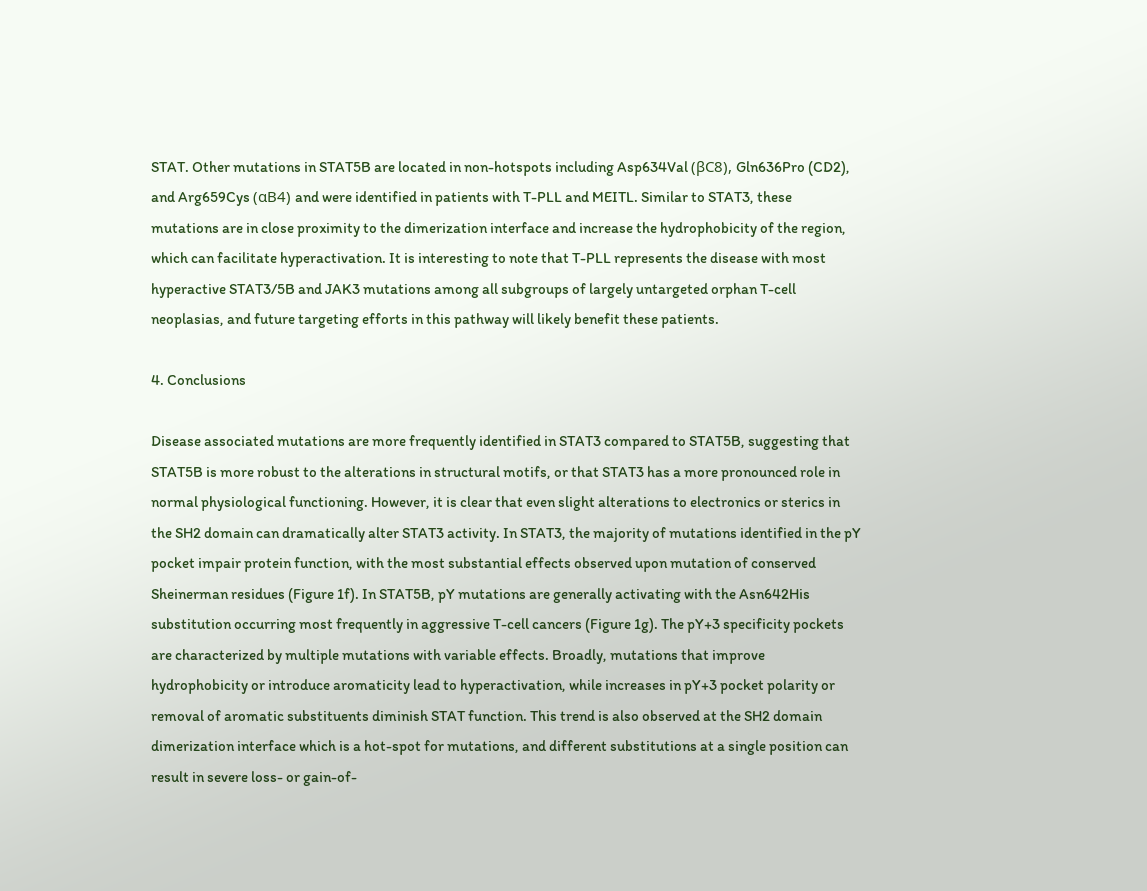STAT. Other mutations in STAT5B are located in non-hotspots including Asp634Val (βC8), Gln636Pro (CD2), and Arg659Cys (αB4) and were identified in patients with T-PLL and MEITL. Similar to STAT3, these mutations are in close proximity to the dimerization interface and increase the hydrophobicity of the region, which can facilitate hyperactivation. It is interesting to note that T-PLL represents the disease with most hyperactive STAT3/5B and JAK3 mutations among all subgroups of largely untargeted orphan T-cell neoplasias, and future targeting efforts in this pathway will likely benefit these patients.

4. Conclusions

Disease associated mutations are more frequently identified in STAT3 compared to STAT5B, suggesting that STAT5B is more robust to the alterations in structural motifs, or that STAT3 has a more pronounced role in normal physiological functioning. However, it is clear that even slight alterations to electronics or sterics in the SH2 domain can dramatically alter STAT3 activity. In STAT3, the majority of mutations identified in the pY pocket impair protein function, with the most substantial effects observed upon mutation of conserved Sheinerman residues (Figure 1f). In STAT5B, pY mutations are generally activating with the Asn642His substitution occurring most frequently in aggressive T-cell cancers (Figure 1g). The pY+3 specificity pockets are characterized by multiple mutations with variable effects. Broadly, mutations that improve hydrophobicity or introduce aromaticity lead to hyperactivation, while increases in pY+3 pocket polarity or removal of aromatic substituents diminish STAT function. This trend is also observed at the SH2 domain dimerization interface which is a hot-spot for mutations, and different substitutions at a single position can result in severe loss- or gain-of-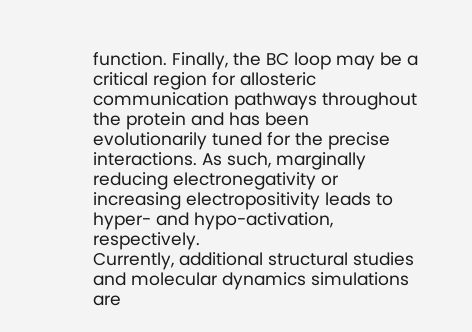function. Finally, the BC loop may be a critical region for allosteric communication pathways throughout the protein and has been evolutionarily tuned for the precise interactions. As such, marginally reducing electronegativity or increasing electropositivity leads to hyper- and hypo-activation, respectively.
Currently, additional structural studies and molecular dynamics simulations are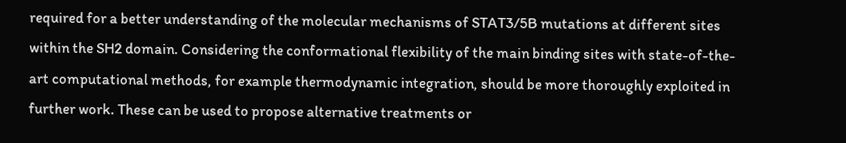required for a better understanding of the molecular mechanisms of STAT3/5B mutations at different sites within the SH2 domain. Considering the conformational flexibility of the main binding sites with state-of-the-art computational methods, for example thermodynamic integration, should be more thoroughly exploited in further work. These can be used to propose alternative treatments or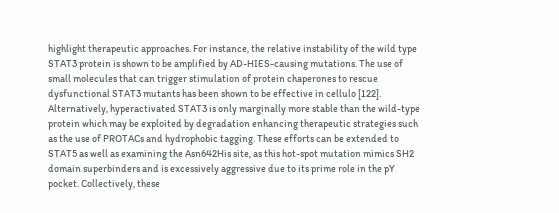highlight therapeutic approaches. For instance, the relative instability of the wild type STAT3 protein is shown to be amplified by AD-HIES-causing mutations. The use of small molecules that can trigger stimulation of protein chaperones to rescue dysfunctional STAT3 mutants has been shown to be effective in cellulo [122]. Alternatively, hyperactivated STAT3 is only marginally more stable than the wild-type protein which may be exploited by degradation enhancing therapeutic strategies such as the use of PROTACs and hydrophobic tagging. These efforts can be extended to STAT5 as well as examining the Asn642His site, as this hot-spot mutation mimics SH2 domain superbinders and is excessively aggressive due to its prime role in the pY pocket. Collectively, these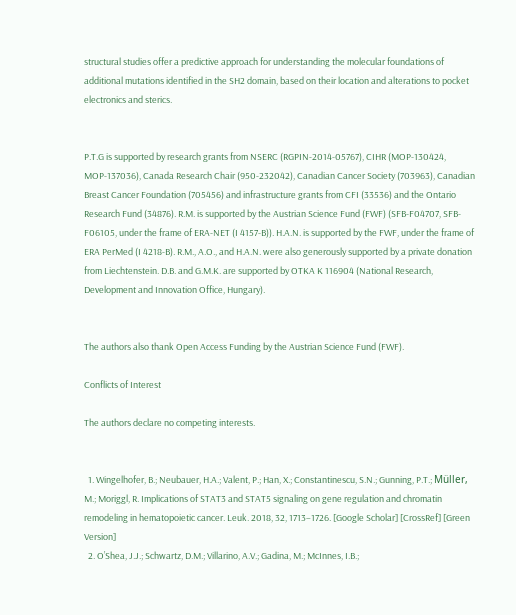structural studies offer a predictive approach for understanding the molecular foundations of additional mutations identified in the SH2 domain, based on their location and alterations to pocket electronics and sterics.


P.T.G is supported by research grants from NSERC (RGPIN-2014-05767), CIHR (MOP-130424, MOP-137036), Canada Research Chair (950-232042), Canadian Cancer Society (703963), Canadian Breast Cancer Foundation (705456) and infrastructure grants from CFI (33536) and the Ontario Research Fund (34876). R.M. is supported by the Austrian Science Fund (FWF) (SFB-F04707, SFB-F06105, under the frame of ERA-NET (I 4157-B)). H.A.N. is supported by the FWF, under the frame of ERA PerMed (I 4218-B). R.M., A.O., and H.A.N. were also generously supported by a private donation from Liechtenstein. D.B. and G.M.K. are supported by OTKA K 116904 (National Research, Development and Innovation Office, Hungary).


The authors also thank Open Access Funding by the Austrian Science Fund (FWF).

Conflicts of Interest

The authors declare no competing interests.


  1. Wingelhofer, B.; Neubauer, H.A.; Valent, P.; Han, X.; Constantinescu, S.N.; Gunning, P.T.; Müller, M.; Moriggl, R. Implications of STAT3 and STAT5 signaling on gene regulation and chromatin remodeling in hematopoietic cancer. Leuk. 2018, 32, 1713–1726. [Google Scholar] [CrossRef] [Green Version]
  2. O’Shea, J.J.; Schwartz, D.M.; Villarino, A.V.; Gadina, M.; McInnes, I.B.;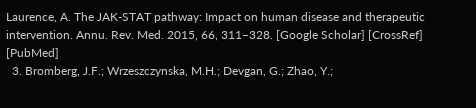Laurence, A. The JAK-STAT pathway: Impact on human disease and therapeutic intervention. Annu. Rev. Med. 2015, 66, 311–328. [Google Scholar] [CrossRef] [PubMed]
  3. Bromberg, J.F.; Wrzeszczynska, M.H.; Devgan, G.; Zhao, Y.;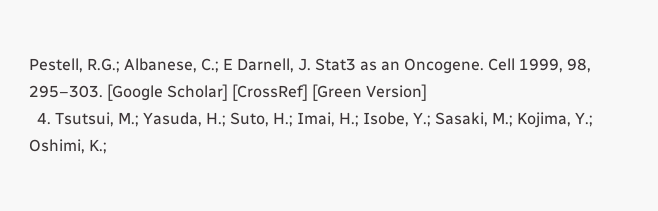Pestell, R.G.; Albanese, C.; E Darnell, J. Stat3 as an Oncogene. Cell 1999, 98, 295–303. [Google Scholar] [CrossRef] [Green Version]
  4. Tsutsui, M.; Yasuda, H.; Suto, H.; Imai, H.; Isobe, Y.; Sasaki, M.; Kojima, Y.; Oshimi, K.;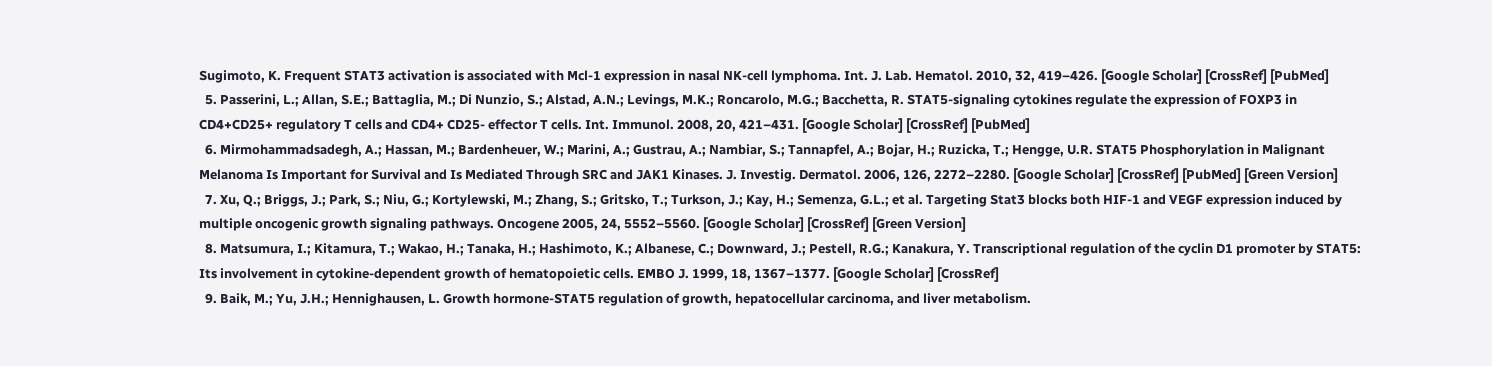Sugimoto, K. Frequent STAT3 activation is associated with Mcl-1 expression in nasal NK-cell lymphoma. Int. J. Lab. Hematol. 2010, 32, 419–426. [Google Scholar] [CrossRef] [PubMed]
  5. Passerini, L.; Allan, S.E.; Battaglia, M.; Di Nunzio, S.; Alstad, A.N.; Levings, M.K.; Roncarolo, M.G.; Bacchetta, R. STAT5-signaling cytokines regulate the expression of FOXP3 in CD4+CD25+ regulatory T cells and CD4+ CD25- effector T cells. Int. Immunol. 2008, 20, 421–431. [Google Scholar] [CrossRef] [PubMed]
  6. Mirmohammadsadegh, A.; Hassan, M.; Bardenheuer, W.; Marini, A.; Gustrau, A.; Nambiar, S.; Tannapfel, A.; Bojar, H.; Ruzicka, T.; Hengge, U.R. STAT5 Phosphorylation in Malignant Melanoma Is Important for Survival and Is Mediated Through SRC and JAK1 Kinases. J. Investig. Dermatol. 2006, 126, 2272–2280. [Google Scholar] [CrossRef] [PubMed] [Green Version]
  7. Xu, Q.; Briggs, J.; Park, S.; Niu, G.; Kortylewski, M.; Zhang, S.; Gritsko, T.; Turkson, J.; Kay, H.; Semenza, G.L.; et al. Targeting Stat3 blocks both HIF-1 and VEGF expression induced by multiple oncogenic growth signaling pathways. Oncogene 2005, 24, 5552–5560. [Google Scholar] [CrossRef] [Green Version]
  8. Matsumura, I.; Kitamura, T.; Wakao, H.; Tanaka, H.; Hashimoto, K.; Albanese, C.; Downward, J.; Pestell, R.G.; Kanakura, Y. Transcriptional regulation of the cyclin D1 promoter by STAT5: Its involvement in cytokine-dependent growth of hematopoietic cells. EMBO J. 1999, 18, 1367–1377. [Google Scholar] [CrossRef]
  9. Baik, M.; Yu, J.H.; Hennighausen, L. Growth hormone-STAT5 regulation of growth, hepatocellular carcinoma, and liver metabolism.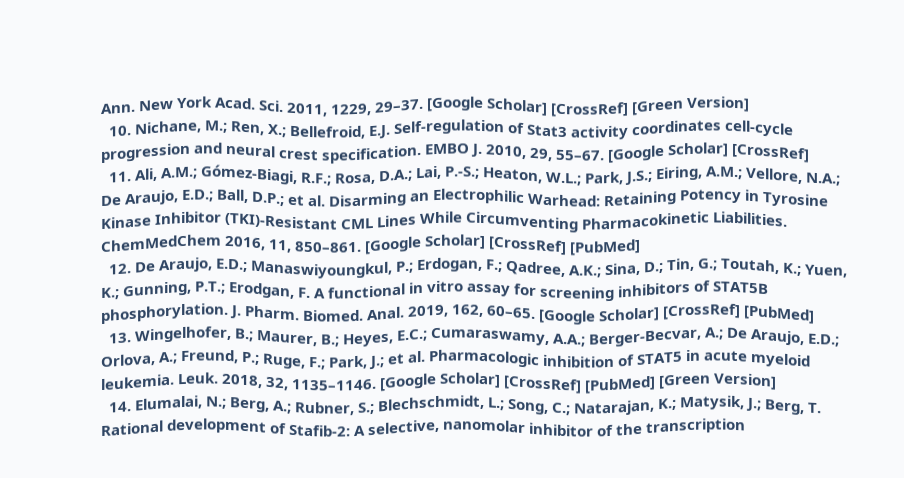Ann. New York Acad. Sci. 2011, 1229, 29–37. [Google Scholar] [CrossRef] [Green Version]
  10. Nichane, M.; Ren, X.; Bellefroid, E.J. Self-regulation of Stat3 activity coordinates cell-cycle progression and neural crest specification. EMBO J. 2010, 29, 55–67. [Google Scholar] [CrossRef]
  11. Ali, A.M.; Gómez-Biagi, R.F.; Rosa, D.A.; Lai, P.-S.; Heaton, W.L.; Park, J.S.; Eiring, A.M.; Vellore, N.A.; De Araujo, E.D.; Ball, D.P.; et al. Disarming an Electrophilic Warhead: Retaining Potency in Tyrosine Kinase Inhibitor (TKI)-Resistant CML Lines While Circumventing Pharmacokinetic Liabilities. ChemMedChem 2016, 11, 850–861. [Google Scholar] [CrossRef] [PubMed]
  12. De Araujo, E.D.; Manaswiyoungkul, P.; Erdogan, F.; Qadree, A.K.; Sina, D.; Tin, G.; Toutah, K.; Yuen, K.; Gunning, P.T.; Erodgan, F. A functional in vitro assay for screening inhibitors of STAT5B phosphorylation. J. Pharm. Biomed. Anal. 2019, 162, 60–65. [Google Scholar] [CrossRef] [PubMed]
  13. Wingelhofer, B.; Maurer, B.; Heyes, E.C.; Cumaraswamy, A.A.; Berger-Becvar, A.; De Araujo, E.D.; Orlova, A.; Freund, P.; Ruge, F.; Park, J.; et al. Pharmacologic inhibition of STAT5 in acute myeloid leukemia. Leuk. 2018, 32, 1135–1146. [Google Scholar] [CrossRef] [PubMed] [Green Version]
  14. Elumalai, N.; Berg, A.; Rubner, S.; Blechschmidt, L.; Song, C.; Natarajan, K.; Matysik, J.; Berg, T. Rational development of Stafib-2: A selective, nanomolar inhibitor of the transcription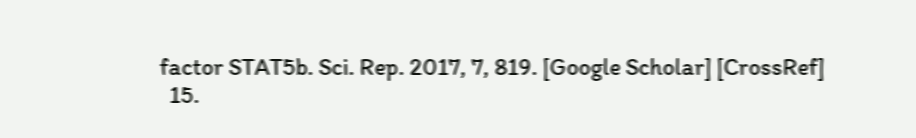factor STAT5b. Sci. Rep. 2017, 7, 819. [Google Scholar] [CrossRef]
  15.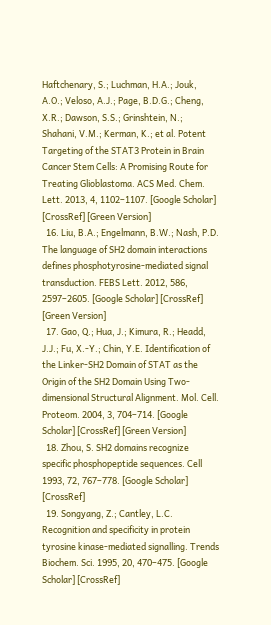Haftchenary, S.; Luchman, H.A.; Jouk, A.O.; Veloso, A.J.; Page, B.D.G.; Cheng, X.R.; Dawson, S.S.; Grinshtein, N.; Shahani, V.M.; Kerman, K.; et al. Potent Targeting of the STAT3 Protein in Brain Cancer Stem Cells: A Promising Route for Treating Glioblastoma. ACS Med. Chem. Lett. 2013, 4, 1102–1107. [Google Scholar] [CrossRef] [Green Version]
  16. Liu, B.A.; Engelmann, B.W.; Nash, P.D. The language of SH2 domain interactions defines phosphotyrosine-mediated signal transduction. FEBS Lett. 2012, 586, 2597–2605. [Google Scholar] [CrossRef] [Green Version]
  17. Gao, Q.; Hua, J.; Kimura, R.; Headd, J.J.; Fu, X.-Y.; Chin, Y.E. Identification of the Linker-SH2 Domain of STAT as the Origin of the SH2 Domain Using Two-dimensional Structural Alignment. Mol. Cell. Proteom. 2004, 3, 704–714. [Google Scholar] [CrossRef] [Green Version]
  18. Zhou, S. SH2 domains recognize specific phosphopeptide sequences. Cell 1993, 72, 767–778. [Google Scholar] [CrossRef]
  19. Songyang, Z.; Cantley, L.C. Recognition and specificity in protein tyrosine kinase-mediated signalling. Trends Biochem. Sci. 1995, 20, 470–475. [Google Scholar] [CrossRef]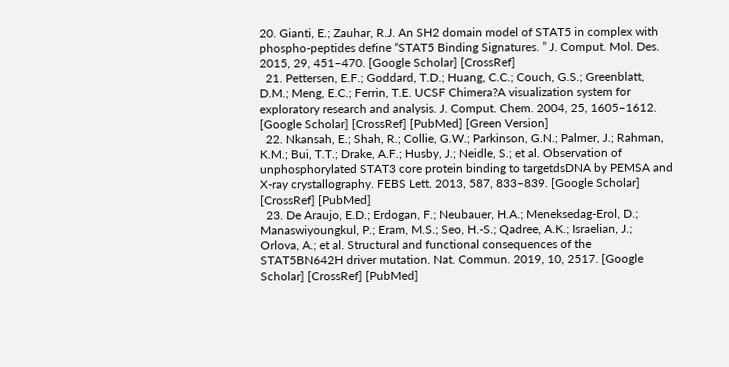20. Gianti, E.; Zauhar, R.J. An SH2 domain model of STAT5 in complex with phospho-peptides define “STAT5 Binding Signatures. ” J. Comput. Mol. Des. 2015, 29, 451–470. [Google Scholar] [CrossRef]
  21. Pettersen, E.F.; Goddard, T.D.; Huang, C.C.; Couch, G.S.; Greenblatt, D.M.; Meng, E.C.; Ferrin, T.E. UCSF Chimera?A visualization system for exploratory research and analysis. J. Comput. Chem. 2004, 25, 1605–1612. [Google Scholar] [CrossRef] [PubMed] [Green Version]
  22. Nkansah, E.; Shah, R.; Collie, G.W.; Parkinson, G.N.; Palmer, J.; Rahman, K.M.; Bui, T.T.; Drake, A.F.; Husby, J.; Neidle, S.; et al. Observation of unphosphorylated STAT3 core protein binding to targetdsDNA by PEMSA and X-ray crystallography. FEBS Lett. 2013, 587, 833–839. [Google Scholar] [CrossRef] [PubMed]
  23. De Araujo, E.D.; Erdogan, F.; Neubauer, H.A.; Meneksedag-Erol, D.; Manaswiyoungkul, P.; Eram, M.S.; Seo, H.-S.; Qadree, A.K.; Israelian, J.; Orlova, A.; et al. Structural and functional consequences of the STAT5BN642H driver mutation. Nat. Commun. 2019, 10, 2517. [Google Scholar] [CrossRef] [PubMed]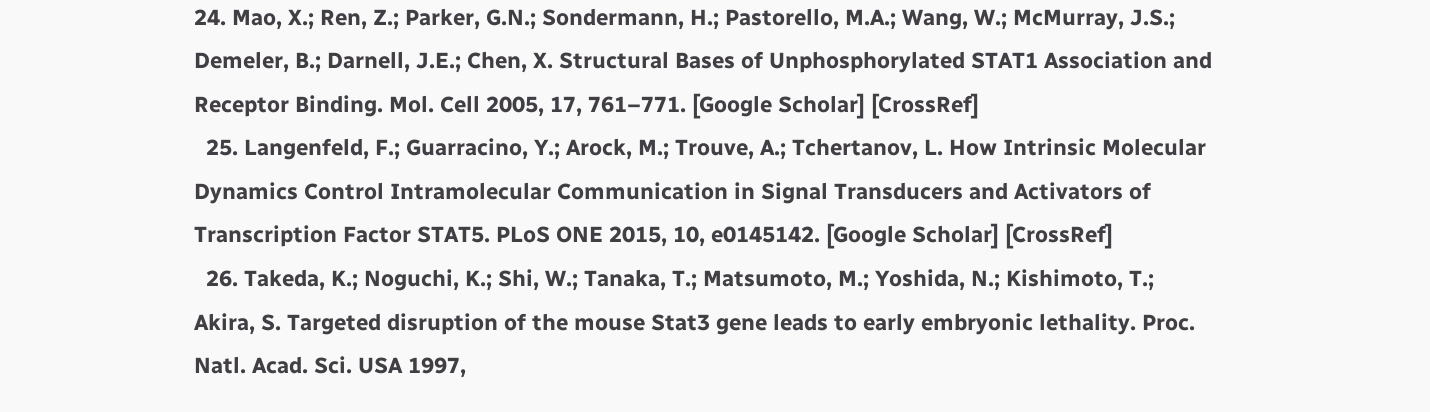24. Mao, X.; Ren, Z.; Parker, G.N.; Sondermann, H.; Pastorello, M.A.; Wang, W.; McMurray, J.S.; Demeler, B.; Darnell, J.E.; Chen, X. Structural Bases of Unphosphorylated STAT1 Association and Receptor Binding. Mol. Cell 2005, 17, 761–771. [Google Scholar] [CrossRef]
  25. Langenfeld, F.; Guarracino, Y.; Arock, M.; Trouve, A.; Tchertanov, L. How Intrinsic Molecular Dynamics Control Intramolecular Communication in Signal Transducers and Activators of Transcription Factor STAT5. PLoS ONE 2015, 10, e0145142. [Google Scholar] [CrossRef]
  26. Takeda, K.; Noguchi, K.; Shi, W.; Tanaka, T.; Matsumoto, M.; Yoshida, N.; Kishimoto, T.; Akira, S. Targeted disruption of the mouse Stat3 gene leads to early embryonic lethality. Proc. Natl. Acad. Sci. USA 1997,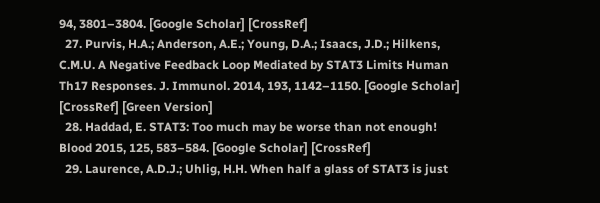94, 3801–3804. [Google Scholar] [CrossRef]
  27. Purvis, H.A.; Anderson, A.E.; Young, D.A.; Isaacs, J.D.; Hilkens, C.M.U. A Negative Feedback Loop Mediated by STAT3 Limits Human Th17 Responses. J. Immunol. 2014, 193, 1142–1150. [Google Scholar] [CrossRef] [Green Version]
  28. Haddad, E. STAT3: Too much may be worse than not enough! Blood 2015, 125, 583–584. [Google Scholar] [CrossRef]
  29. Laurence, A.D.J.; Uhlig, H.H. When half a glass of STAT3 is just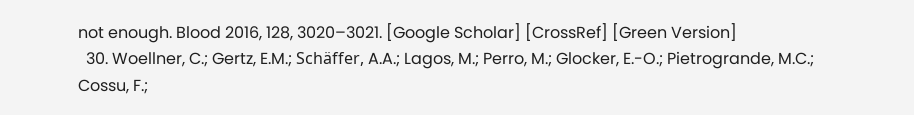not enough. Blood 2016, 128, 3020–3021. [Google Scholar] [CrossRef] [Green Version]
  30. Woellner, C.; Gertz, E.M.; Schäffer, A.A.; Lagos, M.; Perro, M.; Glocker, E.-O.; Pietrogrande, M.C.; Cossu, F.;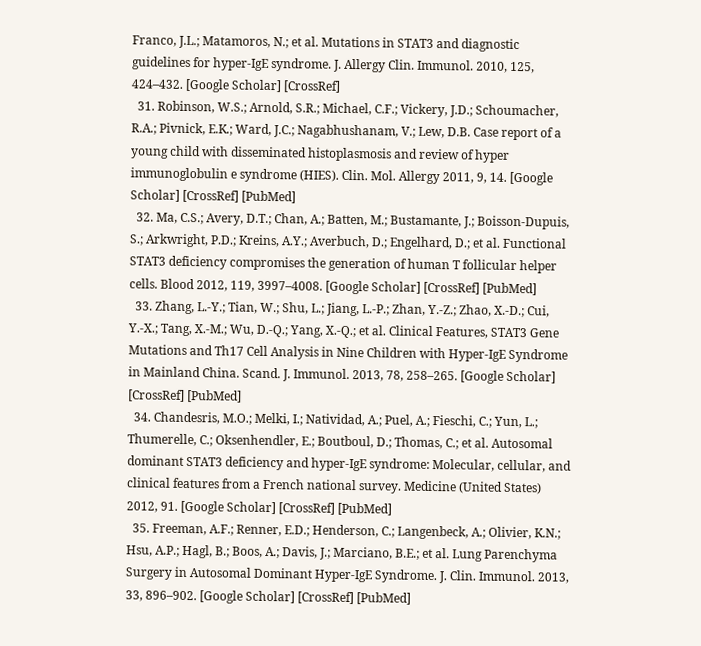Franco, J.L.; Matamoros, N.; et al. Mutations in STAT3 and diagnostic guidelines for hyper-IgE syndrome. J. Allergy Clin. Immunol. 2010, 125, 424–432. [Google Scholar] [CrossRef]
  31. Robinson, W.S.; Arnold, S.R.; Michael, C.F.; Vickery, J.D.; Schoumacher, R.A.; Pivnick, E.K.; Ward, J.C.; Nagabhushanam, V.; Lew, D.B. Case report of a young child with disseminated histoplasmosis and review of hyper immunoglobulin e syndrome (HIES). Clin. Mol. Allergy 2011, 9, 14. [Google Scholar] [CrossRef] [PubMed]
  32. Ma, C.S.; Avery, D.T.; Chan, A.; Batten, M.; Bustamante, J.; Boisson-Dupuis, S.; Arkwright, P.D.; Kreins, A.Y.; Averbuch, D.; Engelhard, D.; et al. Functional STAT3 deficiency compromises the generation of human T follicular helper cells. Blood 2012, 119, 3997–4008. [Google Scholar] [CrossRef] [PubMed]
  33. Zhang, L.-Y.; Tian, W.; Shu, L.; Jiang, L.-P.; Zhan, Y.-Z.; Zhao, X.-D.; Cui, Y.-X.; Tang, X.-M.; Wu, D.-Q.; Yang, X.-Q.; et al. Clinical Features, STAT3 Gene Mutations and Th17 Cell Analysis in Nine Children with Hyper-IgE Syndrome in Mainland China. Scand. J. Immunol. 2013, 78, 258–265. [Google Scholar] [CrossRef] [PubMed]
  34. Chandesris, M.O.; Melki, I.; Natividad, A.; Puel, A.; Fieschi, C.; Yun, L.; Thumerelle, C.; Oksenhendler, E.; Boutboul, D.; Thomas, C.; et al. Autosomal dominant STAT3 deficiency and hyper-IgE syndrome: Molecular, cellular, and clinical features from a French national survey. Medicine (United States) 2012, 91. [Google Scholar] [CrossRef] [PubMed]
  35. Freeman, A.F.; Renner, E.D.; Henderson, C.; Langenbeck, A.; Olivier, K.N.; Hsu, A.P.; Hagl, B.; Boos, A.; Davis, J.; Marciano, B.E.; et al. Lung Parenchyma Surgery in Autosomal Dominant Hyper-IgE Syndrome. J. Clin. Immunol. 2013, 33, 896–902. [Google Scholar] [CrossRef] [PubMed]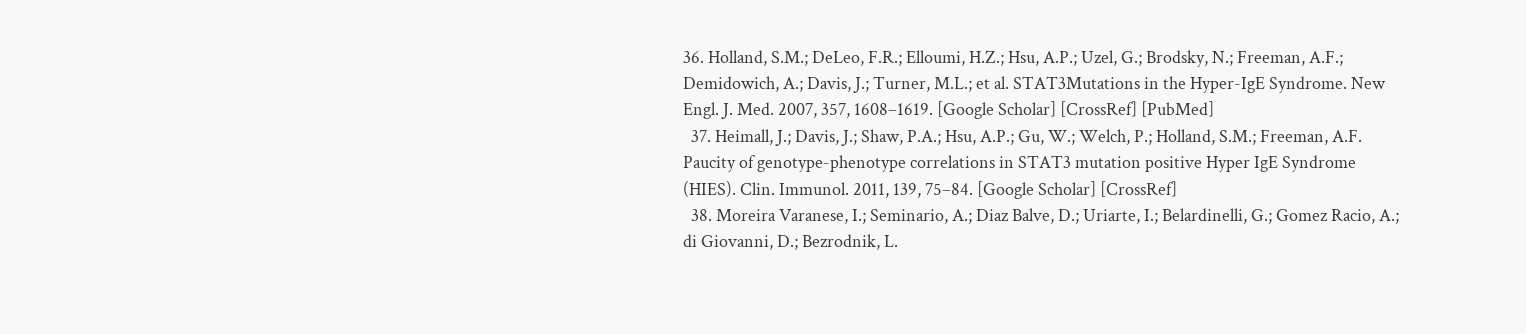36. Holland, S.M.; DeLeo, F.R.; Elloumi, H.Z.; Hsu, A.P.; Uzel, G.; Brodsky, N.; Freeman, A.F.; Demidowich, A.; Davis, J.; Turner, M.L.; et al. STAT3Mutations in the Hyper-IgE Syndrome. New Engl. J. Med. 2007, 357, 1608–1619. [Google Scholar] [CrossRef] [PubMed]
  37. Heimall, J.; Davis, J.; Shaw, P.A.; Hsu, A.P.; Gu, W.; Welch, P.; Holland, S.M.; Freeman, A.F. Paucity of genotype-phenotype correlations in STAT3 mutation positive Hyper IgE Syndrome (HIES). Clin. Immunol. 2011, 139, 75–84. [Google Scholar] [CrossRef]
  38. Moreira Varanese, I.; Seminario, A.; Diaz Balve, D.; Uriarte, I.; Belardinelli, G.; Gomez Racio, A.; di Giovanni, D.; Bezrodnik, L.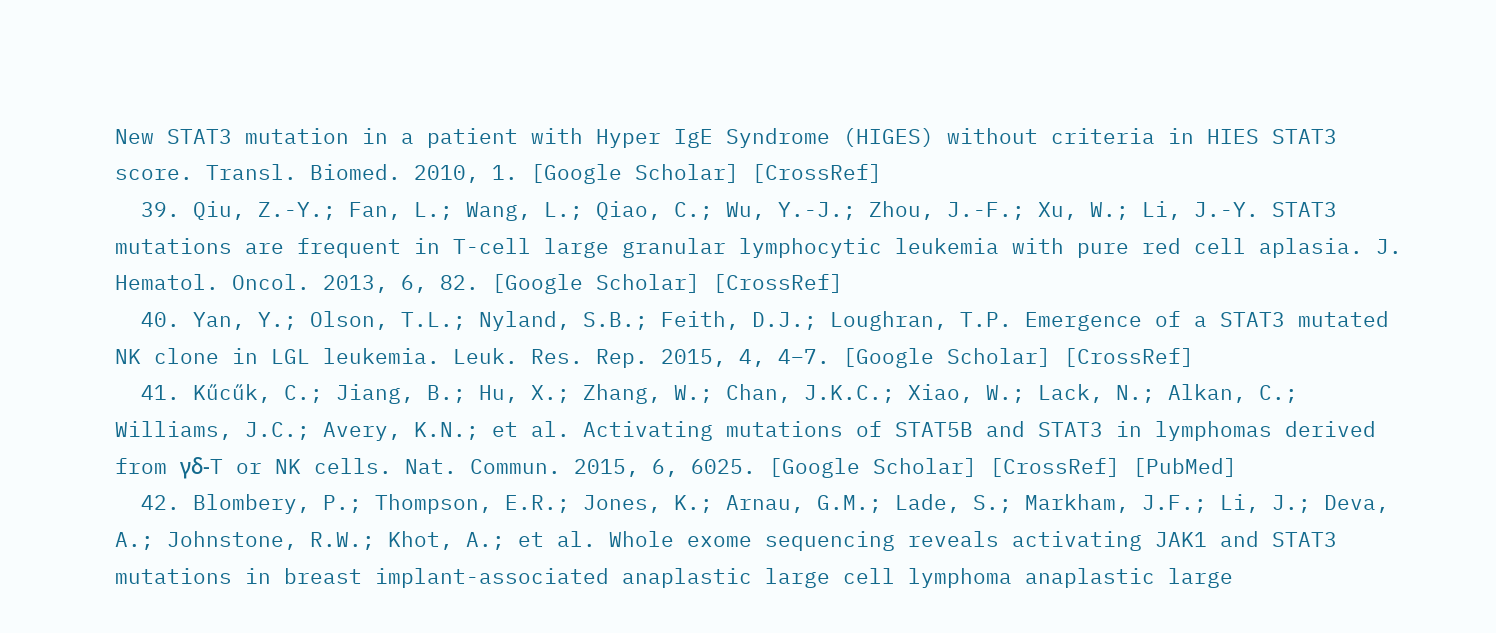New STAT3 mutation in a patient with Hyper IgE Syndrome (HIGES) without criteria in HIES STAT3 score. Transl. Biomed. 2010, 1. [Google Scholar] [CrossRef]
  39. Qiu, Z.-Y.; Fan, L.; Wang, L.; Qiao, C.; Wu, Y.-J.; Zhou, J.-F.; Xu, W.; Li, J.-Y. STAT3 mutations are frequent in T-cell large granular lymphocytic leukemia with pure red cell aplasia. J. Hematol. Oncol. 2013, 6, 82. [Google Scholar] [CrossRef]
  40. Yan, Y.; Olson, T.L.; Nyland, S.B.; Feith, D.J.; Loughran, T.P. Emergence of a STAT3 mutated NK clone in LGL leukemia. Leuk. Res. Rep. 2015, 4, 4–7. [Google Scholar] [CrossRef]
  41. Kűcűk, C.; Jiang, B.; Hu, X.; Zhang, W.; Chan, J.K.C.; Xiao, W.; Lack, N.; Alkan, C.; Williams, J.C.; Avery, K.N.; et al. Activating mutations of STAT5B and STAT3 in lymphomas derived from γδ-T or NK cells. Nat. Commun. 2015, 6, 6025. [Google Scholar] [CrossRef] [PubMed]
  42. Blombery, P.; Thompson, E.R.; Jones, K.; Arnau, G.M.; Lade, S.; Markham, J.F.; Li, J.; Deva, A.; Johnstone, R.W.; Khot, A.; et al. Whole exome sequencing reveals activating JAK1 and STAT3 mutations in breast implant-associated anaplastic large cell lymphoma anaplastic large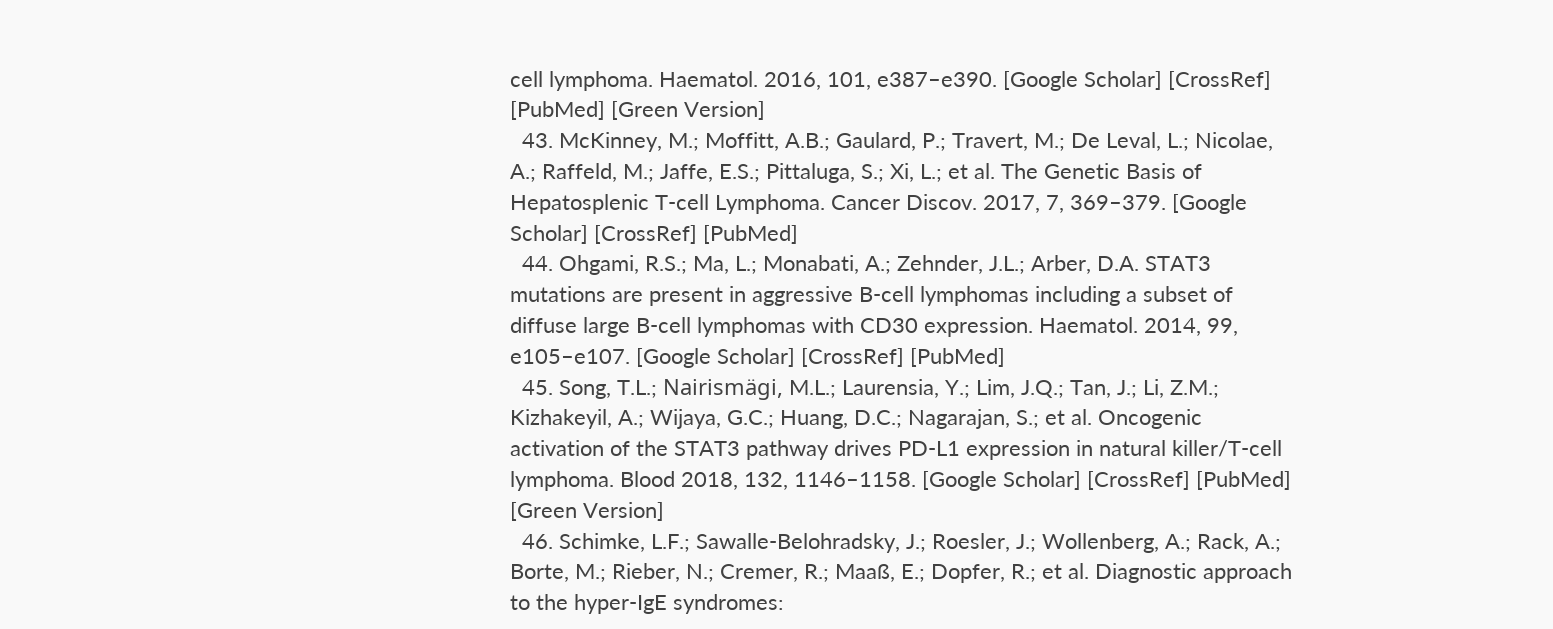cell lymphoma. Haematol. 2016, 101, e387–e390. [Google Scholar] [CrossRef] [PubMed] [Green Version]
  43. McKinney, M.; Moffitt, A.B.; Gaulard, P.; Travert, M.; De Leval, L.; Nicolae, A.; Raffeld, M.; Jaffe, E.S.; Pittaluga, S.; Xi, L.; et al. The Genetic Basis of Hepatosplenic T-cell Lymphoma. Cancer Discov. 2017, 7, 369–379. [Google Scholar] [CrossRef] [PubMed]
  44. Ohgami, R.S.; Ma, L.; Monabati, A.; Zehnder, J.L.; Arber, D.A. STAT3 mutations are present in aggressive B-cell lymphomas including a subset of diffuse large B-cell lymphomas with CD30 expression. Haematol. 2014, 99, e105–e107. [Google Scholar] [CrossRef] [PubMed]
  45. Song, T.L.; Nairismägi, M.L.; Laurensia, Y.; Lim, J.Q.; Tan, J.; Li, Z.M.; Kizhakeyil, A.; Wijaya, G.C.; Huang, D.C.; Nagarajan, S.; et al. Oncogenic activation of the STAT3 pathway drives PD-L1 expression in natural killer/T-cell lymphoma. Blood 2018, 132, 1146–1158. [Google Scholar] [CrossRef] [PubMed] [Green Version]
  46. Schimke, L.F.; Sawalle-Belohradsky, J.; Roesler, J.; Wollenberg, A.; Rack, A.; Borte, M.; Rieber, N.; Cremer, R.; Maaß, E.; Dopfer, R.; et al. Diagnostic approach to the hyper-IgE syndromes: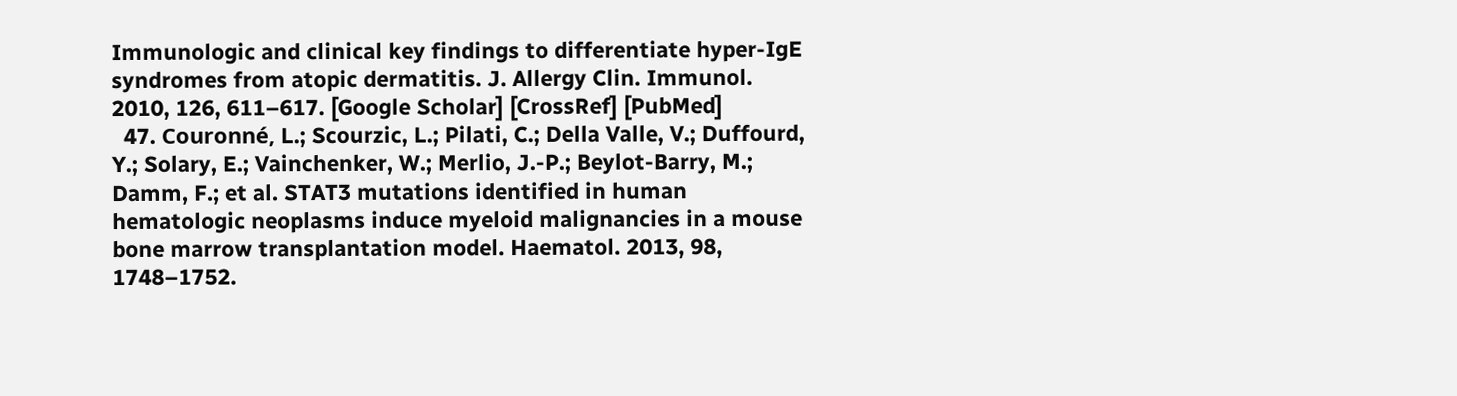Immunologic and clinical key findings to differentiate hyper-IgE syndromes from atopic dermatitis. J. Allergy Clin. Immunol. 2010, 126, 611–617. [Google Scholar] [CrossRef] [PubMed]
  47. Couronné, L.; Scourzic, L.; Pilati, C.; Della Valle, V.; Duffourd, Y.; Solary, E.; Vainchenker, W.; Merlio, J.-P.; Beylot-Barry, M.; Damm, F.; et al. STAT3 mutations identified in human hematologic neoplasms induce myeloid malignancies in a mouse bone marrow transplantation model. Haematol. 2013, 98, 1748–1752.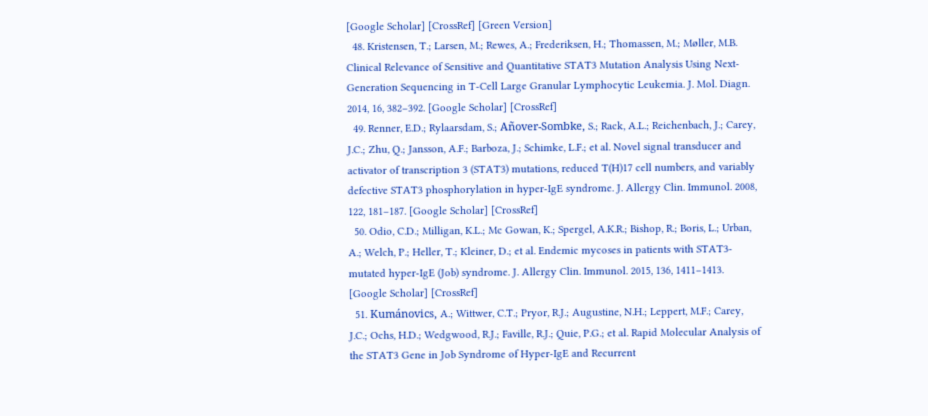[Google Scholar] [CrossRef] [Green Version]
  48. Kristensen, T.; Larsen, M.; Rewes, A.; Frederiksen, H.; Thomassen, M.; Møller, M.B. Clinical Relevance of Sensitive and Quantitative STAT3 Mutation Analysis Using Next-Generation Sequencing in T-Cell Large Granular Lymphocytic Leukemia. J. Mol. Diagn. 2014, 16, 382–392. [Google Scholar] [CrossRef]
  49. Renner, E.D.; Rylaarsdam, S.; Añover-Sombke, S.; Rack, A.L.; Reichenbach, J.; Carey, J.C.; Zhu, Q.; Jansson, A.F.; Barboza, J.; Schimke, L.F.; et al. Novel signal transducer and activator of transcription 3 (STAT3) mutations, reduced T(H)17 cell numbers, and variably defective STAT3 phosphorylation in hyper-IgE syndrome. J. Allergy Clin. Immunol. 2008, 122, 181–187. [Google Scholar] [CrossRef]
  50. Odio, C.D.; Milligan, K.L.; Mc Gowan, K.; Spergel, A.K.R.; Bishop, R.; Boris, L.; Urban, A.; Welch, P.; Heller, T.; Kleiner, D.; et al. Endemic mycoses in patients with STAT3-mutated hyper-IgE (Job) syndrome. J. Allergy Clin. Immunol. 2015, 136, 1411–1413. [Google Scholar] [CrossRef]
  51. Kumánovics, A.; Wittwer, C.T.; Pryor, R.J.; Augustine, N.H.; Leppert, M.F.; Carey, J.C.; Ochs, H.D.; Wedgwood, R.J.; Faville, R.J.; Quie, P.G.; et al. Rapid Molecular Analysis of the STAT3 Gene in Job Syndrome of Hyper-IgE and Recurrent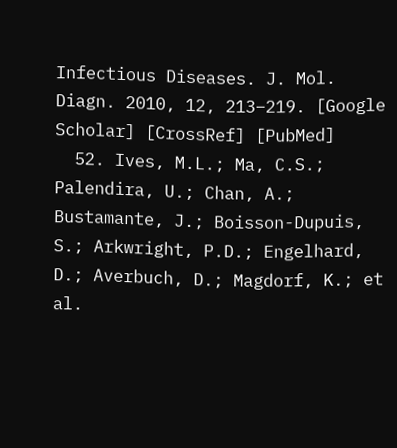Infectious Diseases. J. Mol. Diagn. 2010, 12, 213–219. [Google Scholar] [CrossRef] [PubMed]
  52. Ives, M.L.; Ma, C.S.; Palendira, U.; Chan, A.; Bustamante, J.; Boisson-Dupuis, S.; Arkwright, P.D.; Engelhard, D.; Averbuch, D.; Magdorf, K.; et al.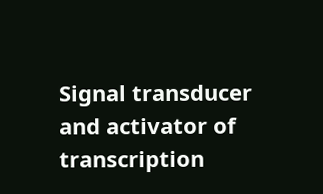Signal transducer and activator of transcription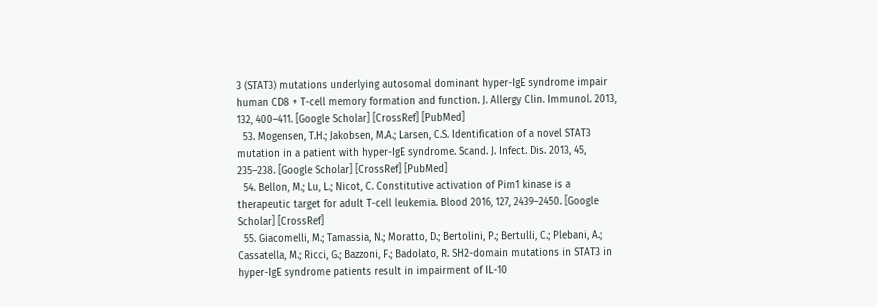3 (STAT3) mutations underlying autosomal dominant hyper-IgE syndrome impair human CD8 + T-cell memory formation and function. J. Allergy Clin. Immunol. 2013, 132, 400–411. [Google Scholar] [CrossRef] [PubMed]
  53. Mogensen, T.H.; Jakobsen, M.A.; Larsen, C.S. Identification of a novel STAT3 mutation in a patient with hyper-IgE syndrome. Scand. J. Infect. Dis. 2013, 45, 235–238. [Google Scholar] [CrossRef] [PubMed]
  54. Bellon, M.; Lu, L.; Nicot, C. Constitutive activation of Pim1 kinase is a therapeutic target for adult T-cell leukemia. Blood 2016, 127, 2439–2450. [Google Scholar] [CrossRef]
  55. Giacomelli, M.; Tamassia, N.; Moratto, D.; Bertolini, P.; Bertulli, C.; Plebani, A.; Cassatella, M.; Ricci, G.; Bazzoni, F.; Badolato, R. SH2-domain mutations in STAT3 in hyper-IgE syndrome patients result in impairment of IL-10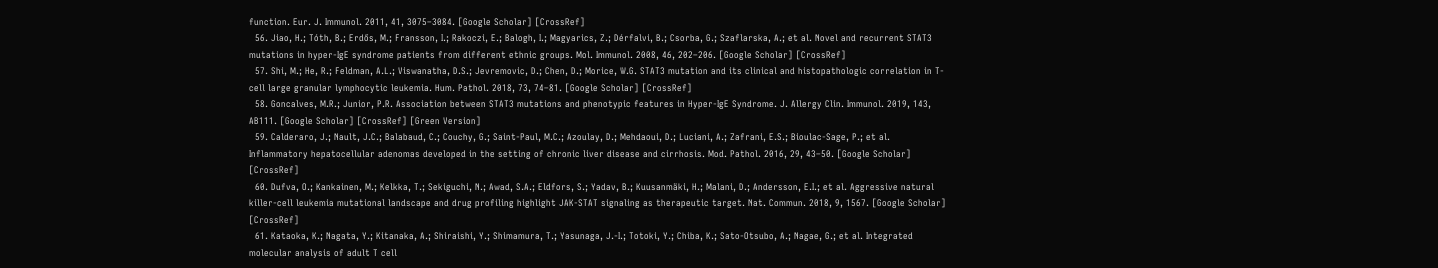function. Eur. J. Immunol. 2011, 41, 3075–3084. [Google Scholar] [CrossRef]
  56. Jiao, H.; Tóth, B.; Erdős, M.; Fransson, I.; Rakoczi, E.; Balogh, I.; Magyarics, Z.; Dérfalvi, B.; Csorba, G.; Szaflarska, A.; et al. Novel and recurrent STAT3 mutations in hyper-IgE syndrome patients from different ethnic groups. Mol. Immunol. 2008, 46, 202–206. [Google Scholar] [CrossRef]
  57. Shi, M.; He, R.; Feldman, A.L.; Viswanatha, D.S.; Jevremovic, D.; Chen, D.; Morice, W.G. STAT3 mutation and its clinical and histopathologic correlation in T-cell large granular lymphocytic leukemia. Hum. Pathol. 2018, 73, 74–81. [Google Scholar] [CrossRef]
  58. Goncalves, M.R.; Junior, P.R. Association between STAT3 mutations and phenotypic features in Hyper-IgE Syndrome. J. Allergy Clin. Immunol. 2019, 143, AB111. [Google Scholar] [CrossRef] [Green Version]
  59. Calderaro, J.; Nault, J.C.; Balabaud, C.; Couchy, G.; Saint-Paul, M.C.; Azoulay, D.; Mehdaoui, D.; Luciani, A.; Zafrani, E.S.; Bioulac-Sage, P.; et al. Inflammatory hepatocellular adenomas developed in the setting of chronic liver disease and cirrhosis. Mod. Pathol. 2016, 29, 43–50. [Google Scholar] [CrossRef]
  60. Dufva, O.; Kankainen, M.; Kelkka, T.; Sekiguchi, N.; Awad, S.A.; Eldfors, S.; Yadav, B.; Kuusanmäki, H.; Malani, D.; Andersson, E.I.; et al. Aggressive natural killer-cell leukemia mutational landscape and drug profiling highlight JAK-STAT signaling as therapeutic target. Nat. Commun. 2018, 9, 1567. [Google Scholar] [CrossRef]
  61. Kataoka, K.; Nagata, Y.; Kitanaka, A.; Shiraishi, Y.; Shimamura, T.; Yasunaga, J.-I.; Totoki, Y.; Chiba, K.; Sato-Otsubo, A.; Nagae, G.; et al. Integrated molecular analysis of adult T cell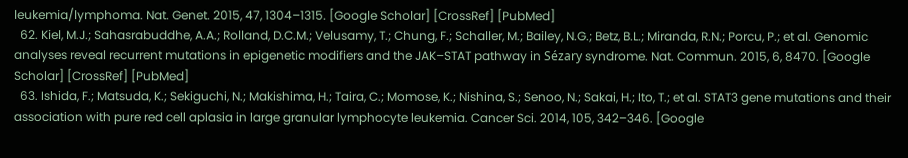leukemia/lymphoma. Nat. Genet. 2015, 47, 1304–1315. [Google Scholar] [CrossRef] [PubMed]
  62. Kiel, M.J.; Sahasrabuddhe, A.A.; Rolland, D.C.M.; Velusamy, T.; Chung, F.; Schaller, M.; Bailey, N.G.; Betz, B.L.; Miranda, R.N.; Porcu, P.; et al. Genomic analyses reveal recurrent mutations in epigenetic modifiers and the JAK–STAT pathway in Sézary syndrome. Nat. Commun. 2015, 6, 8470. [Google Scholar] [CrossRef] [PubMed]
  63. Ishida, F.; Matsuda, K.; Sekiguchi, N.; Makishima, H.; Taira, C.; Momose, K.; Nishina, S.; Senoo, N.; Sakai, H.; Ito, T.; et al. STAT3 gene mutations and their association with pure red cell aplasia in large granular lymphocyte leukemia. Cancer Sci. 2014, 105, 342–346. [Google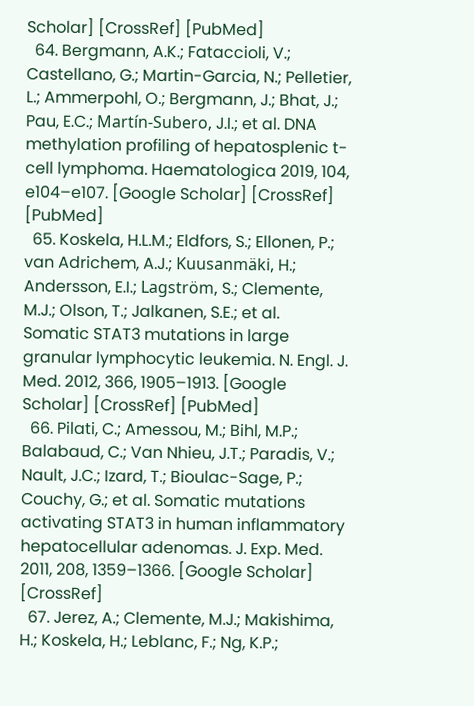Scholar] [CrossRef] [PubMed]
  64. Bergmann, A.K.; Fataccioli, V.; Castellano, G.; Martin-Garcia, N.; Pelletier, L.; Ammerpohl, O.; Bergmann, J.; Bhat, J.; Pau, E.C.; Martín-Subero, J.I.; et al. DNA methylation profiling of hepatosplenic t-cell lymphoma. Haematologica 2019, 104, e104–e107. [Google Scholar] [CrossRef] [PubMed]
  65. Koskela, H.L.M.; Eldfors, S.; Ellonen, P.; van Adrichem, A.J.; Kuusanmäki, H.; Andersson, E.I.; Lagström, S.; Clemente, M.J.; Olson, T.; Jalkanen, S.E.; et al. Somatic STAT3 mutations in large granular lymphocytic leukemia. N. Engl. J. Med. 2012, 366, 1905–1913. [Google Scholar] [CrossRef] [PubMed]
  66. Pilati, C.; Amessou, M.; Bihl, M.P.; Balabaud, C.; Van Nhieu, J.T.; Paradis, V.; Nault, J.C.; Izard, T.; Bioulac-Sage, P.; Couchy, G.; et al. Somatic mutations activating STAT3 in human inflammatory hepatocellular adenomas. J. Exp. Med. 2011, 208, 1359–1366. [Google Scholar] [CrossRef]
  67. Jerez, A.; Clemente, M.J.; Makishima, H.; Koskela, H.; Leblanc, F.; Ng, K.P.;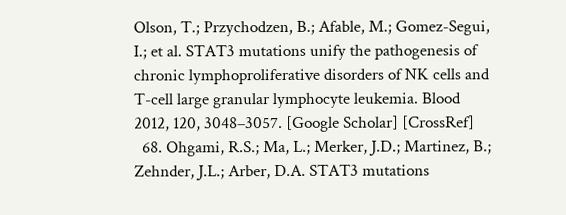Olson, T.; Przychodzen, B.; Afable, M.; Gomez-Segui, I.; et al. STAT3 mutations unify the pathogenesis of chronic lymphoproliferative disorders of NK cells and T-cell large granular lymphocyte leukemia. Blood 2012, 120, 3048–3057. [Google Scholar] [CrossRef]
  68. Ohgami, R.S.; Ma, L.; Merker, J.D.; Martinez, B.; Zehnder, J.L.; Arber, D.A. STAT3 mutations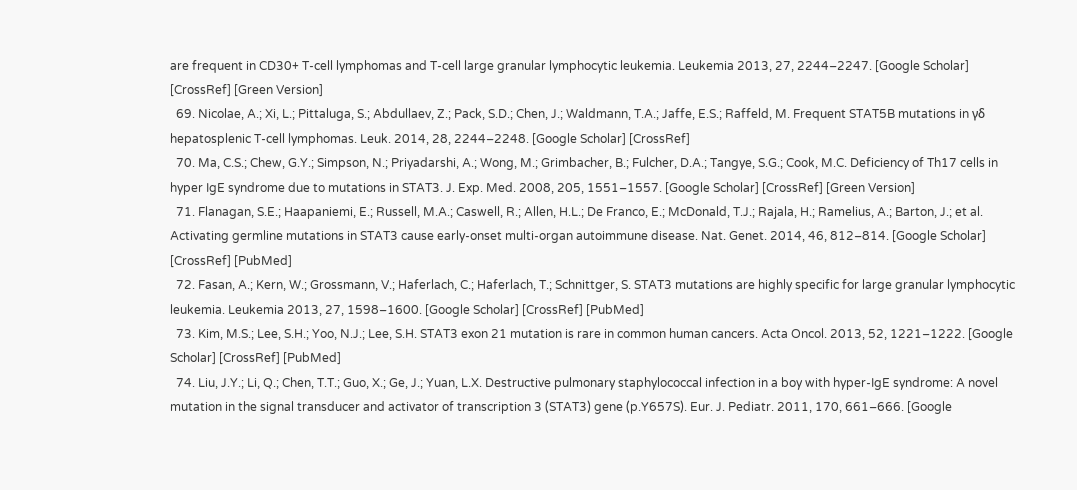are frequent in CD30+ T-cell lymphomas and T-cell large granular lymphocytic leukemia. Leukemia 2013, 27, 2244–2247. [Google Scholar] [CrossRef] [Green Version]
  69. Nicolae, A.; Xi, L.; Pittaluga, S.; Abdullaev, Z.; Pack, S.D.; Chen, J.; Waldmann, T.A.; Jaffe, E.S.; Raffeld, M. Frequent STAT5B mutations in γδ hepatosplenic T-cell lymphomas. Leuk. 2014, 28, 2244–2248. [Google Scholar] [CrossRef]
  70. Ma, C.S.; Chew, G.Y.; Simpson, N.; Priyadarshi, A.; Wong, M.; Grimbacher, B.; Fulcher, D.A.; Tangye, S.G.; Cook, M.C. Deficiency of Th17 cells in hyper IgE syndrome due to mutations in STAT3. J. Exp. Med. 2008, 205, 1551–1557. [Google Scholar] [CrossRef] [Green Version]
  71. Flanagan, S.E.; Haapaniemi, E.; Russell, M.A.; Caswell, R.; Allen, H.L.; De Franco, E.; McDonald, T.J.; Rajala, H.; Ramelius, A.; Barton, J.; et al. Activating germline mutations in STAT3 cause early-onset multi-organ autoimmune disease. Nat. Genet. 2014, 46, 812–814. [Google Scholar] [CrossRef] [PubMed]
  72. Fasan, A.; Kern, W.; Grossmann, V.; Haferlach, C.; Haferlach, T.; Schnittger, S. STAT3 mutations are highly specific for large granular lymphocytic leukemia. Leukemia 2013, 27, 1598–1600. [Google Scholar] [CrossRef] [PubMed]
  73. Kim, M.S.; Lee, S.H.; Yoo, N.J.; Lee, S.H. STAT3 exon 21 mutation is rare in common human cancers. Acta Oncol. 2013, 52, 1221–1222. [Google Scholar] [CrossRef] [PubMed]
  74. Liu, J.Y.; Li, Q.; Chen, T.T.; Guo, X.; Ge, J.; Yuan, L.X. Destructive pulmonary staphylococcal infection in a boy with hyper-IgE syndrome: A novel mutation in the signal transducer and activator of transcription 3 (STAT3) gene (p.Y657S). Eur. J. Pediatr. 2011, 170, 661–666. [Google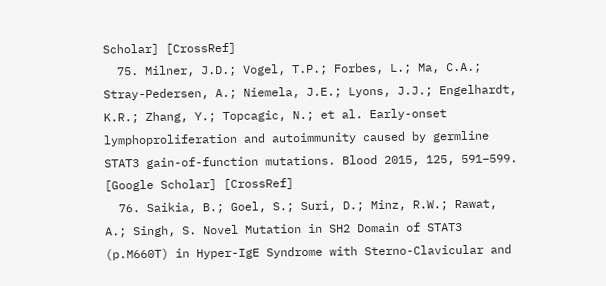Scholar] [CrossRef]
  75. Milner, J.D.; Vogel, T.P.; Forbes, L.; Ma, C.A.; Stray-Pedersen, A.; Niemela, J.E.; Lyons, J.J.; Engelhardt, K.R.; Zhang, Y.; Topcagic, N.; et al. Early-onset lymphoproliferation and autoimmunity caused by germline STAT3 gain-of-function mutations. Blood 2015, 125, 591–599. [Google Scholar] [CrossRef]
  76. Saikia, B.; Goel, S.; Suri, D.; Minz, R.W.; Rawat, A.; Singh, S. Novel Mutation in SH2 Domain of STAT3 (p.M660T) in Hyper-IgE Syndrome with Sterno-Clavicular and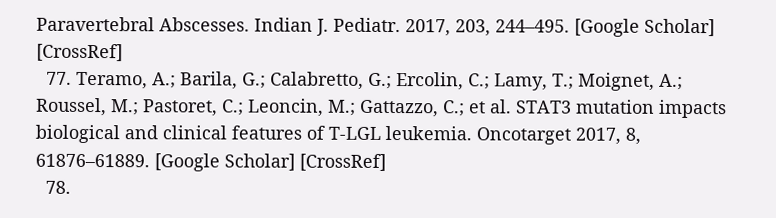Paravertebral Abscesses. Indian J. Pediatr. 2017, 203, 244–495. [Google Scholar] [CrossRef]
  77. Teramo, A.; Barila, G.; Calabretto, G.; Ercolin, C.; Lamy, T.; Moignet, A.; Roussel, M.; Pastoret, C.; Leoncin, M.; Gattazzo, C.; et al. STAT3 mutation impacts biological and clinical features of T-LGL leukemia. Oncotarget 2017, 8, 61876–61889. [Google Scholar] [CrossRef]
  78.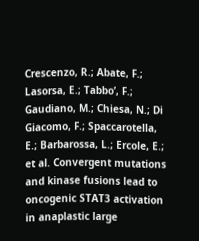Crescenzo, R.; Abate, F.; Lasorsa, E.; Tabbo’, F.; Gaudiano, M.; Chiesa, N.; Di Giacomo, F.; Spaccarotella, E.; Barbarossa, L.; Ercole, E.; et al. Convergent mutations and kinase fusions lead to oncogenic STAT3 activation in anaplastic large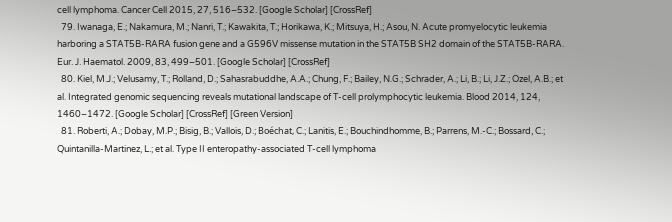cell lymphoma. Cancer Cell 2015, 27, 516–532. [Google Scholar] [CrossRef]
  79. Iwanaga, E.; Nakamura, M.; Nanri, T.; Kawakita, T.; Horikawa, K.; Mitsuya, H.; Asou, N. Acute promyelocytic leukemia harboring a STAT5B-RARA fusion gene and a G596V missense mutation in the STAT5B SH2 domain of the STAT5B-RARA. Eur. J. Haematol. 2009, 83, 499–501. [Google Scholar] [CrossRef]
  80. Kiel, M.J.; Velusamy, T.; Rolland, D.; Sahasrabuddhe, A.A.; Chung, F.; Bailey, N.G.; Schrader, A.; Li, B.; Li, J.Z.; Ozel, A.B.; et al. Integrated genomic sequencing reveals mutational landscape of T-cell prolymphocytic leukemia. Blood 2014, 124, 1460–1472. [Google Scholar] [CrossRef] [Green Version]
  81. Roberti, A.; Dobay, M.P.; Bisig, B.; Vallois, D.; Boéchat, C.; Lanitis, E.; Bouchindhomme, B.; Parrens, M.-C.; Bossard, C.; Quintanilla-Martinez, L.; et al. Type II enteropathy-associated T-cell lymphoma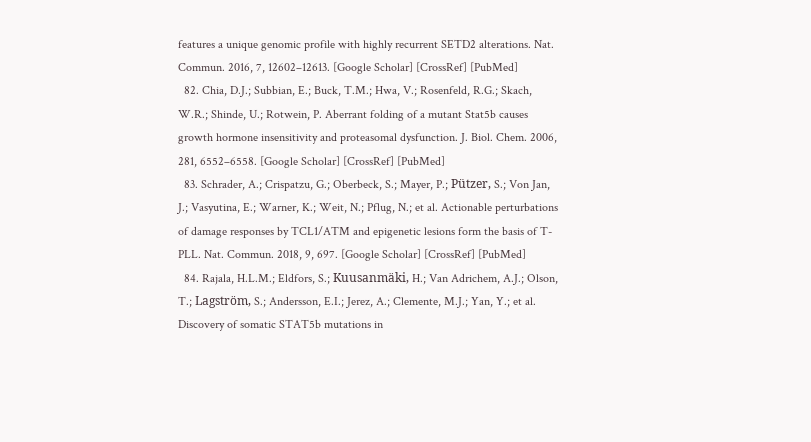features a unique genomic profile with highly recurrent SETD2 alterations. Nat. Commun. 2016, 7, 12602–12613. [Google Scholar] [CrossRef] [PubMed]
  82. Chia, D.J.; Subbian, E.; Buck, T.M.; Hwa, V.; Rosenfeld, R.G.; Skach, W.R.; Shinde, U.; Rotwein, P. Aberrant folding of a mutant Stat5b causes growth hormone insensitivity and proteasomal dysfunction. J. Biol. Chem. 2006, 281, 6552–6558. [Google Scholar] [CrossRef] [PubMed]
  83. Schrader, A.; Crispatzu, G.; Oberbeck, S.; Mayer, P.; Pützer, S.; Von Jan, J.; Vasyutina, E.; Warner, K.; Weit, N.; Pflug, N.; et al. Actionable perturbations of damage responses by TCL1/ATM and epigenetic lesions form the basis of T-PLL. Nat. Commun. 2018, 9, 697. [Google Scholar] [CrossRef] [PubMed]
  84. Rajala, H.L.M.; Eldfors, S.; Kuusanmäki, H.; Van Adrichem, A.J.; Olson, T.; Lagström, S.; Andersson, E.I.; Jerez, A.; Clemente, M.J.; Yan, Y.; et al. Discovery of somatic STAT5b mutations in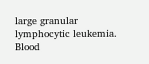large granular lymphocytic leukemia. Blood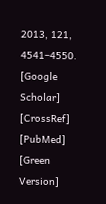2013, 121, 4541–4550. [Google Scholar] [CrossRef] [PubMed] [Green Version]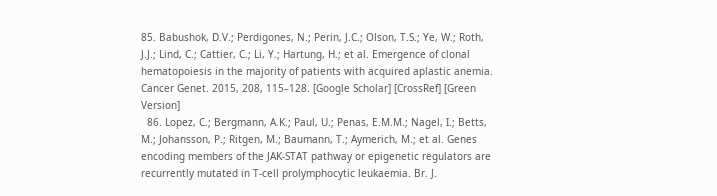85. Babushok, D.V.; Perdigones, N.; Perin, J.C.; Olson, T.S.; Ye, W.; Roth, J.J.; Lind, C.; Cattier, C.; Li, Y.; Hartung, H.; et al. Emergence of clonal hematopoiesis in the majority of patients with acquired aplastic anemia. Cancer Genet. 2015, 208, 115–128. [Google Scholar] [CrossRef] [Green Version]
  86. Lopez, C.; Bergmann, A.K.; Paul, U.; Penas, E.M.M.; Nagel, I.; Betts, M.; Johansson, P.; Ritgen, M.; Baumann, T.; Aymerich, M.; et al. Genes encoding members of the JAK-STAT pathway or epigenetic regulators are recurrently mutated in T-cell prolymphocytic leukaemia. Br. J.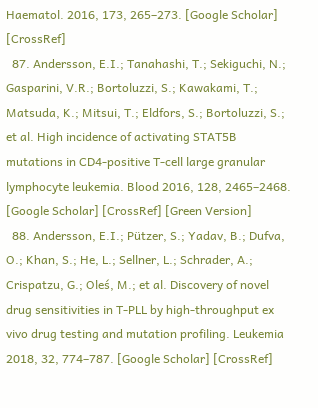Haematol. 2016, 173, 265–273. [Google Scholar] [CrossRef]
  87. Andersson, E.I.; Tanahashi, T.; Sekiguchi, N.; Gasparini, V.R.; Bortoluzzi, S.; Kawakami, T.; Matsuda, K.; Mitsui, T.; Eldfors, S.; Bortoluzzi, S.; et al. High incidence of activating STAT5B mutations in CD4-positive T-cell large granular lymphocyte leukemia. Blood 2016, 128, 2465–2468. [Google Scholar] [CrossRef] [Green Version]
  88. Andersson, E.I.; Pützer, S.; Yadav, B.; Dufva, O.; Khan, S.; He, L.; Sellner, L.; Schrader, A.; Crispatzu, G.; Oleś, M.; et al. Discovery of novel drug sensitivities in T-PLL by high-throughput ex vivo drug testing and mutation profiling. Leukemia 2018, 32, 774–787. [Google Scholar] [CrossRef]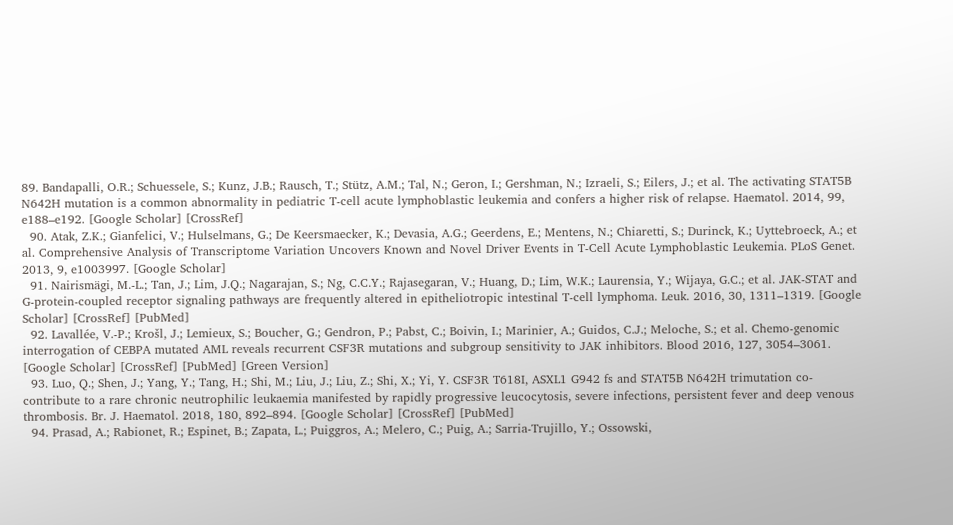89. Bandapalli, O.R.; Schuessele, S.; Kunz, J.B.; Rausch, T.; Stütz, A.M.; Tal, N.; Geron, I.; Gershman, N.; Izraeli, S.; Eilers, J.; et al. The activating STAT5B N642H mutation is a common abnormality in pediatric T-cell acute lymphoblastic leukemia and confers a higher risk of relapse. Haematol. 2014, 99, e188–e192. [Google Scholar] [CrossRef]
  90. Atak, Z.K.; Gianfelici, V.; Hulselmans, G.; De Keersmaecker, K.; Devasia, A.G.; Geerdens, E.; Mentens, N.; Chiaretti, S.; Durinck, K.; Uyttebroeck, A.; et al. Comprehensive Analysis of Transcriptome Variation Uncovers Known and Novel Driver Events in T-Cell Acute Lymphoblastic Leukemia. PLoS Genet. 2013, 9, e1003997. [Google Scholar]
  91. Nairismägi, M.-L.; Tan, J.; Lim, J.Q.; Nagarajan, S.; Ng, C.C.Y.; Rajasegaran, V.; Huang, D.; Lim, W.K.; Laurensia, Y.; Wijaya, G.C.; et al. JAK-STAT and G-protein-coupled receptor signaling pathways are frequently altered in epitheliotropic intestinal T-cell lymphoma. Leuk. 2016, 30, 1311–1319. [Google Scholar] [CrossRef] [PubMed]
  92. Lavallée, V.-P.; Krošl, J.; Lemieux, S.; Boucher, G.; Gendron, P.; Pabst, C.; Boivin, I.; Marinier, A.; Guidos, C.J.; Meloche, S.; et al. Chemo-genomic interrogation of CEBPA mutated AML reveals recurrent CSF3R mutations and subgroup sensitivity to JAK inhibitors. Blood 2016, 127, 3054–3061. [Google Scholar] [CrossRef] [PubMed] [Green Version]
  93. Luo, Q.; Shen, J.; Yang, Y.; Tang, H.; Shi, M.; Liu, J.; Liu, Z.; Shi, X.; Yi, Y. CSF3R T618I, ASXL1 G942 fs and STAT5B N642H trimutation co-contribute to a rare chronic neutrophilic leukaemia manifested by rapidly progressive leucocytosis, severe infections, persistent fever and deep venous thrombosis. Br. J. Haematol. 2018, 180, 892–894. [Google Scholar] [CrossRef] [PubMed]
  94. Prasad, A.; Rabionet, R.; Espinet, B.; Zapata, L.; Puiggros, A.; Melero, C.; Puig, A.; Sarria-Trujillo, Y.; Ossowski,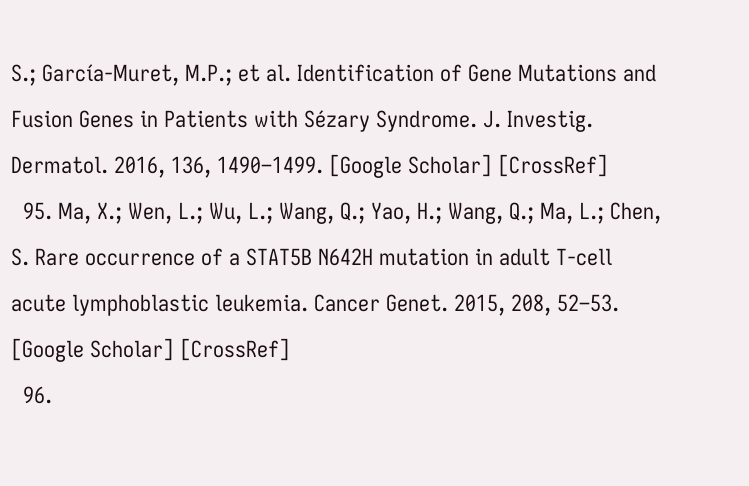S.; García-Muret, M.P.; et al. Identification of Gene Mutations and Fusion Genes in Patients with Sézary Syndrome. J. Investig. Dermatol. 2016, 136, 1490–1499. [Google Scholar] [CrossRef]
  95. Ma, X.; Wen, L.; Wu, L.; Wang, Q.; Yao, H.; Wang, Q.; Ma, L.; Chen, S. Rare occurrence of a STAT5B N642H mutation in adult T-cell acute lymphoblastic leukemia. Cancer Genet. 2015, 208, 52–53. [Google Scholar] [CrossRef]
  96.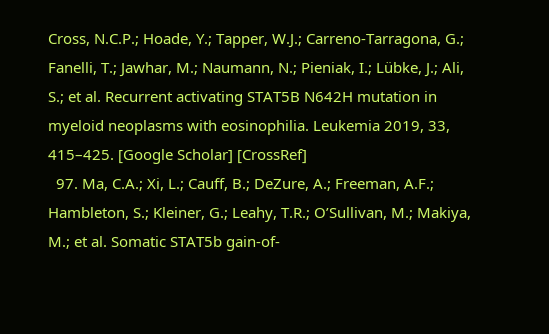Cross, N.C.P.; Hoade, Y.; Tapper, W.J.; Carreno-Tarragona, G.; Fanelli, T.; Jawhar, M.; Naumann, N.; Pieniak, I.; Lübke, J.; Ali, S.; et al. Recurrent activating STAT5B N642H mutation in myeloid neoplasms with eosinophilia. Leukemia 2019, 33, 415–425. [Google Scholar] [CrossRef]
  97. Ma, C.A.; Xi, L.; Cauff, B.; DeZure, A.; Freeman, A.F.; Hambleton, S.; Kleiner, G.; Leahy, T.R.; O’Sullivan, M.; Makiya, M.; et al. Somatic STAT5b gain-of-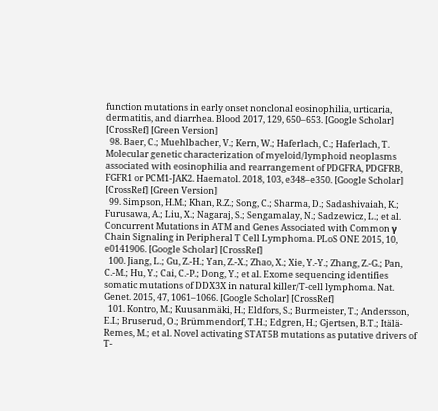function mutations in early onset nonclonal eosinophilia, urticaria, dermatitis, and diarrhea. Blood 2017, 129, 650–653. [Google Scholar] [CrossRef] [Green Version]
  98. Baer, C.; Muehlbacher, V.; Kern, W.; Haferlach, C.; Haferlach, T. Molecular genetic characterization of myeloid/lymphoid neoplasms associated with eosinophilia and rearrangement of PDGFRA, PDGFRB, FGFR1 or PCM1-JAK2. Haematol. 2018, 103, e348–e350. [Google Scholar] [CrossRef] [Green Version]
  99. Simpson, H.M.; Khan, R.Z.; Song, C.; Sharma, D.; Sadashivaiah, K.; Furusawa, A.; Liu, X.; Nagaraj, S.; Sengamalay, N.; Sadzewicz, L.; et al. Concurrent Mutations in ATM and Genes Associated with Common γ Chain Signaling in Peripheral T Cell Lymphoma. PLoS ONE 2015, 10, e0141906. [Google Scholar] [CrossRef]
  100. Jiang, L.; Gu, Z.-H.; Yan, Z.-X.; Zhao, X.; Xie, Y.-Y.; Zhang, Z.-G.; Pan, C.-M.; Hu, Y.; Cai, C.-P.; Dong, Y.; et al. Exome sequencing identifies somatic mutations of DDX3X in natural killer/T-cell lymphoma. Nat. Genet. 2015, 47, 1061–1066. [Google Scholar] [CrossRef]
  101. Kontro, M.; Kuusanmäki, H.; Eldfors, S.; Burmeister, T.; Andersson, E.I.; Bruserud, O.; Brümmendorf, T.H.; Edgren, H.; Gjertsen, B.T.; Itälä-Remes, M.; et al. Novel activating STAT5B mutations as putative drivers of T-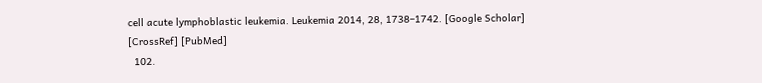cell acute lymphoblastic leukemia. Leukemia 2014, 28, 1738–1742. [Google Scholar] [CrossRef] [PubMed]
  102.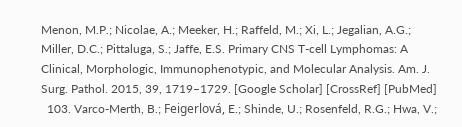Menon, M.P.; Nicolae, A.; Meeker, H.; Raffeld, M.; Xi, L.; Jegalian, A.G.; Miller, D.C.; Pittaluga, S.; Jaffe, E.S. Primary CNS T-cell Lymphomas: A Clinical, Morphologic, Immunophenotypic, and Molecular Analysis. Am. J. Surg. Pathol. 2015, 39, 1719–1729. [Google Scholar] [CrossRef] [PubMed]
  103. Varco-Merth, B.; Feigerlová, E.; Shinde, U.; Rosenfeld, R.G.; Hwa, V.;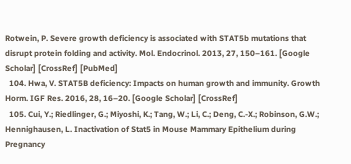Rotwein, P. Severe growth deficiency is associated with STAT5b mutations that disrupt protein folding and activity. Mol. Endocrinol. 2013, 27, 150–161. [Google Scholar] [CrossRef] [PubMed]
  104. Hwa, V. STAT5B deficiency: Impacts on human growth and immunity. Growth Horm. IGF Res. 2016, 28, 16–20. [Google Scholar] [CrossRef]
  105. Cui, Y.; Riedlinger, G.; Miyoshi, K.; Tang, W.; Li, C.; Deng, C.-X.; Robinson, G.W.; Hennighausen, L. Inactivation of Stat5 in Mouse Mammary Epithelium during Pregnancy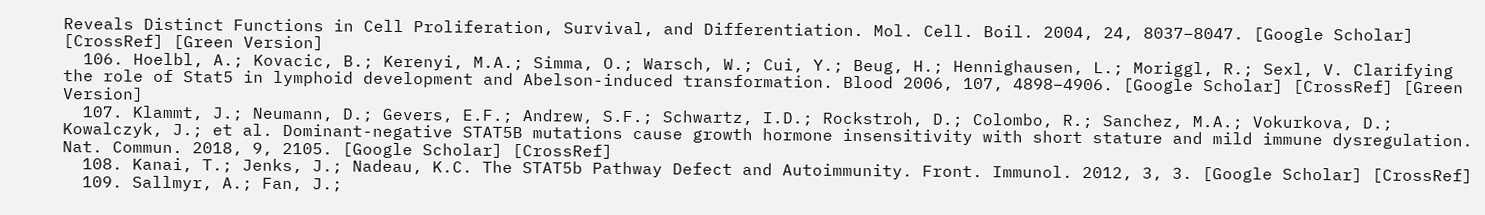Reveals Distinct Functions in Cell Proliferation, Survival, and Differentiation. Mol. Cell. Boil. 2004, 24, 8037–8047. [Google Scholar] [CrossRef] [Green Version]
  106. Hoelbl, A.; Kovacic, B.; Kerenyi, M.A.; Simma, O.; Warsch, W.; Cui, Y.; Beug, H.; Hennighausen, L.; Moriggl, R.; Sexl, V. Clarifying the role of Stat5 in lymphoid development and Abelson-induced transformation. Blood 2006, 107, 4898–4906. [Google Scholar] [CrossRef] [Green Version]
  107. Klammt, J.; Neumann, D.; Gevers, E.F.; Andrew, S.F.; Schwartz, I.D.; Rockstroh, D.; Colombo, R.; Sanchez, M.A.; Vokurkova, D.; Kowalczyk, J.; et al. Dominant-negative STAT5B mutations cause growth hormone insensitivity with short stature and mild immune dysregulation. Nat. Commun. 2018, 9, 2105. [Google Scholar] [CrossRef]
  108. Kanai, T.; Jenks, J.; Nadeau, K.C. The STAT5b Pathway Defect and Autoimmunity. Front. Immunol. 2012, 3, 3. [Google Scholar] [CrossRef]
  109. Sallmyr, A.; Fan, J.;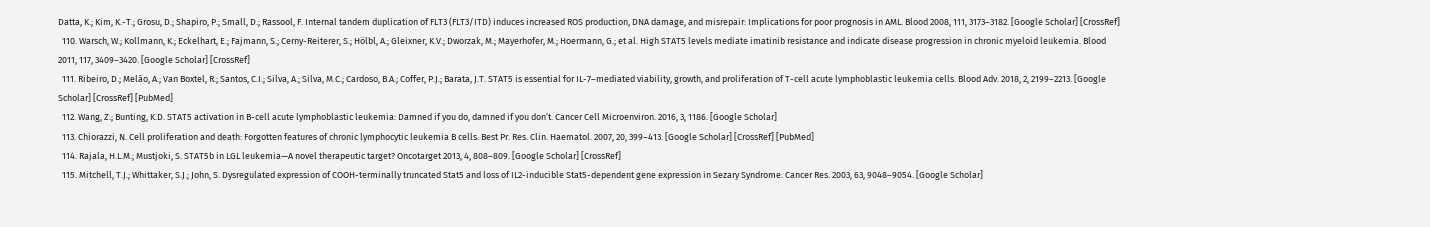Datta, K.; Kim, K.-T.; Grosu, D.; Shapiro, P.; Small, D.; Rassool, F. Internal tandem duplication of FLT3 (FLT3/ITD) induces increased ROS production, DNA damage, and misrepair: Implications for poor prognosis in AML. Blood 2008, 111, 3173–3182. [Google Scholar] [CrossRef]
  110. Warsch, W.; Kollmann, K.; Eckelhart, E.; Fajmann, S.; Cerny-Reiterer, S.; Hölbl, A.; Gleixner, K.V.; Dworzak, M.; Mayerhofer, M.; Hoermann, G.; et al. High STAT5 levels mediate imatinib resistance and indicate disease progression in chronic myeloid leukemia. Blood 2011, 117, 3409–3420. [Google Scholar] [CrossRef]
  111. Ribeiro, D.; Melão, A.; Van Boxtel, R.; Santos, C.I.; Silva, A.; Silva, M.C.; Cardoso, B.A.; Coffer, P.J.; Barata, J.T. STAT5 is essential for IL-7–mediated viability, growth, and proliferation of T-cell acute lymphoblastic leukemia cells. Blood Adv. 2018, 2, 2199–2213. [Google Scholar] [CrossRef] [PubMed]
  112. Wang, Z.; Bunting, K.D. STAT5 activation in B-cell acute lymphoblastic leukemia: Damned if you do, damned if you don’t. Cancer Cell Microenviron. 2016, 3, 1186. [Google Scholar]
  113. Chiorazzi, N. Cell proliferation and death: Forgotten features of chronic lymphocytic leukemia B cells. Best Pr. Res. Clin. Haematol. 2007, 20, 399–413. [Google Scholar] [CrossRef] [PubMed]
  114. Rajala, H.L.M.; Mustjoki, S. STAT5b in LGL leukemia—A novel therapeutic target? Oncotarget 2013, 4, 808–809. [Google Scholar] [CrossRef]
  115. Mitchell, T.J.; Whittaker, S.J.; John, S. Dysregulated expression of COOH-terminally truncated Stat5 and loss of IL2-inducible Stat5-dependent gene expression in Sezary Syndrome. Cancer Res. 2003, 63, 9048–9054. [Google Scholar]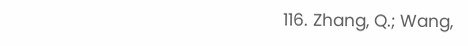116. Zhang, Q.; Wang,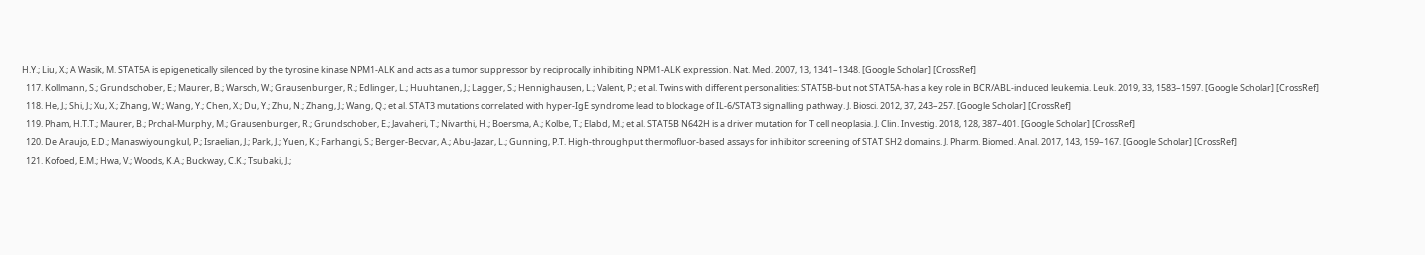H.Y.; Liu, X.; A Wasik, M. STAT5A is epigenetically silenced by the tyrosine kinase NPM1-ALK and acts as a tumor suppressor by reciprocally inhibiting NPM1-ALK expression. Nat. Med. 2007, 13, 1341–1348. [Google Scholar] [CrossRef]
  117. Kollmann, S.; Grundschober, E.; Maurer, B.; Warsch, W.; Grausenburger, R.; Edlinger, L.; Huuhtanen, J.; Lagger, S.; Hennighausen, L.; Valent, P.; et al. Twins with different personalities: STAT5B-but not STAT5A-has a key role in BCR/ABL-induced leukemia. Leuk. 2019, 33, 1583–1597. [Google Scholar] [CrossRef]
  118. He, J.; Shi, J.; Xu, X.; Zhang, W.; Wang, Y.; Chen, X.; Du, Y.; Zhu, N.; Zhang, J.; Wang, Q.; et al. STAT3 mutations correlated with hyper-IgE syndrome lead to blockage of IL-6/STAT3 signalling pathway. J. Biosci. 2012, 37, 243–257. [Google Scholar] [CrossRef]
  119. Pham, H.T.T.; Maurer, B.; Prchal-Murphy, M.; Grausenburger, R.; Grundschober, E.; Javaheri, T.; Nivarthi, H.; Boersma, A.; Kolbe, T.; Elabd, M.; et al. STAT5B N642H is a driver mutation for T cell neoplasia. J. Clin. Investig. 2018, 128, 387–401. [Google Scholar] [CrossRef]
  120. De Araujo, E.D.; Manaswiyoungkul, P.; Israelian, J.; Park, J.; Yuen, K.; Farhangi, S.; Berger-Becvar, A.; Abu-Jazar, L.; Gunning, P.T. High-throughput thermofluor-based assays for inhibitor screening of STAT SH2 domains. J. Pharm. Biomed. Anal. 2017, 143, 159–167. [Google Scholar] [CrossRef]
  121. Kofoed, E.M.; Hwa, V.; Woods, K.A.; Buckway, C.K.; Tsubaki, J.;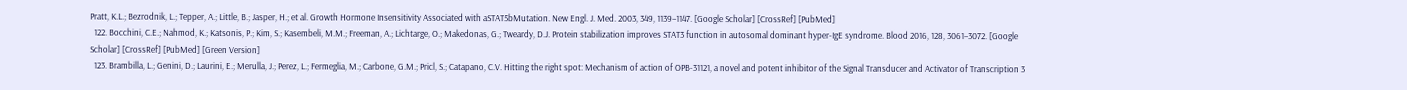Pratt, K.L.; Bezrodnik, L.; Tepper, A.; Little, B.; Jasper, H.; et al. Growth Hormone Insensitivity Associated with aSTAT5bMutation. New Engl. J. Med. 2003, 349, 1139–1147. [Google Scholar] [CrossRef] [PubMed]
  122. Bocchini, C.E.; Nahmod, K.; Katsonis, P.; Kim, S.; Kasembeli, M.M.; Freeman, A.; Lichtarge, O.; Makedonas, G.; Tweardy, D.J. Protein stabilization improves STAT3 function in autosomal dominant hyper-IgE syndrome. Blood 2016, 128, 3061–3072. [Google Scholar] [CrossRef] [PubMed] [Green Version]
  123. Brambilla, L.; Genini, D.; Laurini, E.; Merulla, J.; Perez, L.; Fermeglia, M.; Carbone, G.M.; Pricl, S.; Catapano, C.V. Hitting the right spot: Mechanism of action of OPB-31121, a novel and potent inhibitor of the Signal Transducer and Activator of Transcription 3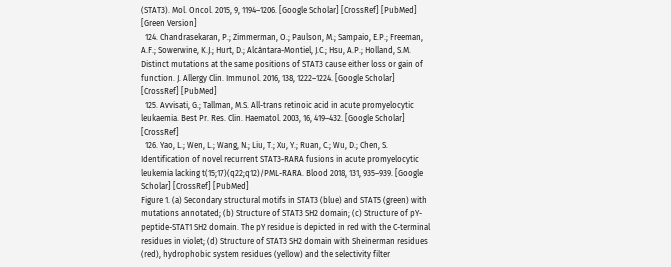(STAT3). Mol. Oncol. 2015, 9, 1194–1206. [Google Scholar] [CrossRef] [PubMed] [Green Version]
  124. Chandrasekaran, P.; Zimmerman, O.; Paulson, M.; Sampaio, E.P.; Freeman, A.F.; Sowerwine, K.J.; Hurt, D.; Alcántara-Montiel, J.C.; Hsu, A.P.; Holland, S.M. Distinct mutations at the same positions of STAT3 cause either loss or gain of function. J. Allergy Clin. Immunol. 2016, 138, 1222–1224. [Google Scholar] [CrossRef] [PubMed]
  125. Avvisati, G.; Tallman, M.S. All-trans retinoic acid in acute promyelocytic leukaemia. Best Pr. Res. Clin. Haematol. 2003, 16, 419–432. [Google Scholar] [CrossRef]
  126. Yao, L.; Wen, L.; Wang, N.; Liu, T.; Xu, Y.; Ruan, C.; Wu, D.; Chen, S. Identification of novel recurrent STAT3-RARA fusions in acute promyelocytic leukemia lacking t(15;17)(q22;q12)/PML-RARA. Blood 2018, 131, 935–939. [Google Scholar] [CrossRef] [PubMed]
Figure 1. (a) Secondary structural motifs in STAT3 (blue) and STAT5 (green) with mutations annotated; (b) Structure of STAT3 SH2 domain; (c) Structure of pY-peptide-STAT1 SH2 domain. The pY residue is depicted in red with the C-terminal residues in violet; (d) Structure of STAT3 SH2 domain with Sheinerman residues (red), hydrophobic system residues (yellow) and the selectivity filter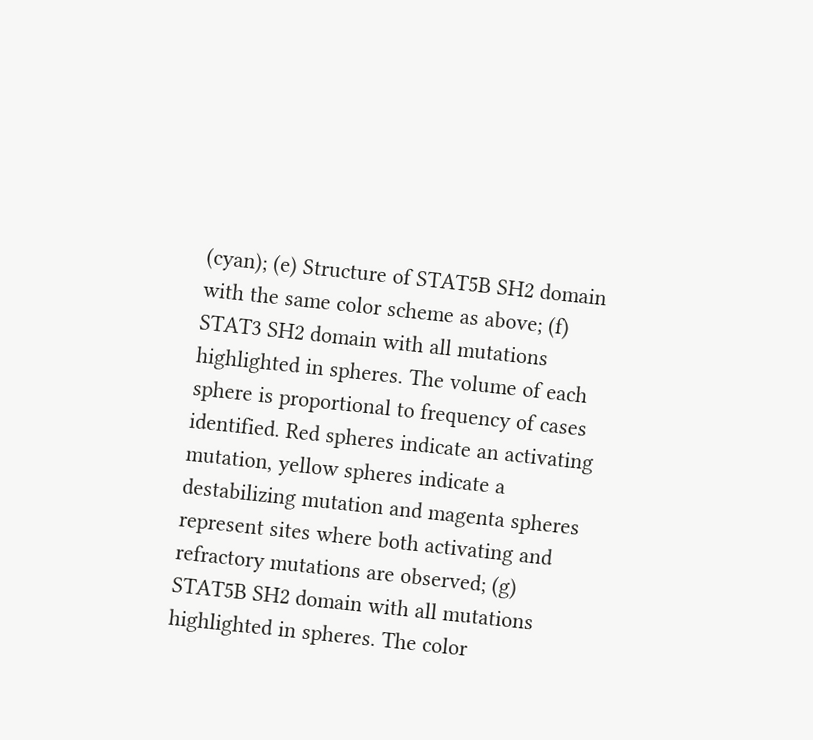(cyan); (e) Structure of STAT5B SH2 domain with the same color scheme as above; (f) STAT3 SH2 domain with all mutations highlighted in spheres. The volume of each sphere is proportional to frequency of cases identified. Red spheres indicate an activating mutation, yellow spheres indicate a destabilizing mutation and magenta spheres represent sites where both activating and refractory mutations are observed; (g) STAT5B SH2 domain with all mutations highlighted in spheres. The color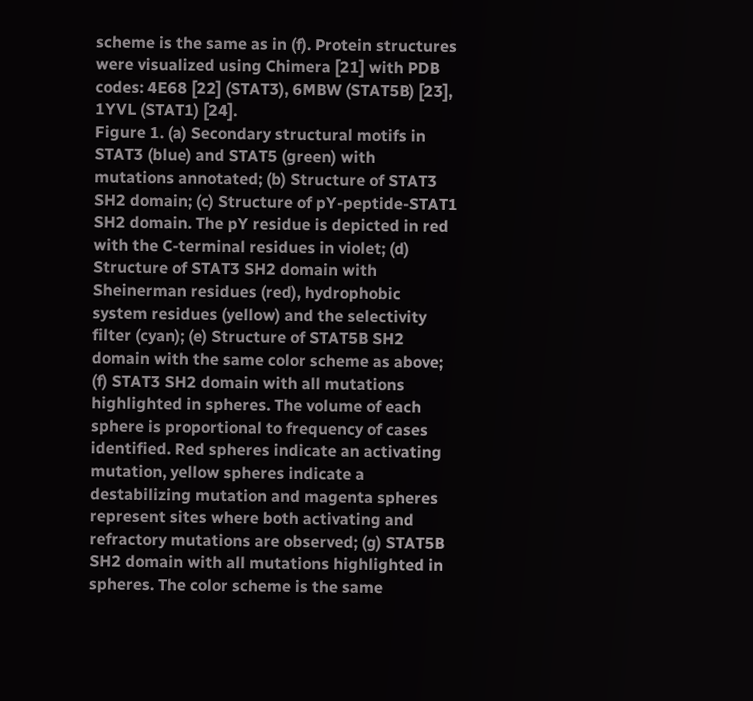scheme is the same as in (f). Protein structures were visualized using Chimera [21] with PDB codes: 4E68 [22] (STAT3), 6MBW (STAT5B) [23], 1YVL (STAT1) [24].
Figure 1. (a) Secondary structural motifs in STAT3 (blue) and STAT5 (green) with mutations annotated; (b) Structure of STAT3 SH2 domain; (c) Structure of pY-peptide-STAT1 SH2 domain. The pY residue is depicted in red with the C-terminal residues in violet; (d) Structure of STAT3 SH2 domain with Sheinerman residues (red), hydrophobic system residues (yellow) and the selectivity filter (cyan); (e) Structure of STAT5B SH2 domain with the same color scheme as above; (f) STAT3 SH2 domain with all mutations highlighted in spheres. The volume of each sphere is proportional to frequency of cases identified. Red spheres indicate an activating mutation, yellow spheres indicate a destabilizing mutation and magenta spheres represent sites where both activating and refractory mutations are observed; (g) STAT5B SH2 domain with all mutations highlighted in spheres. The color scheme is the same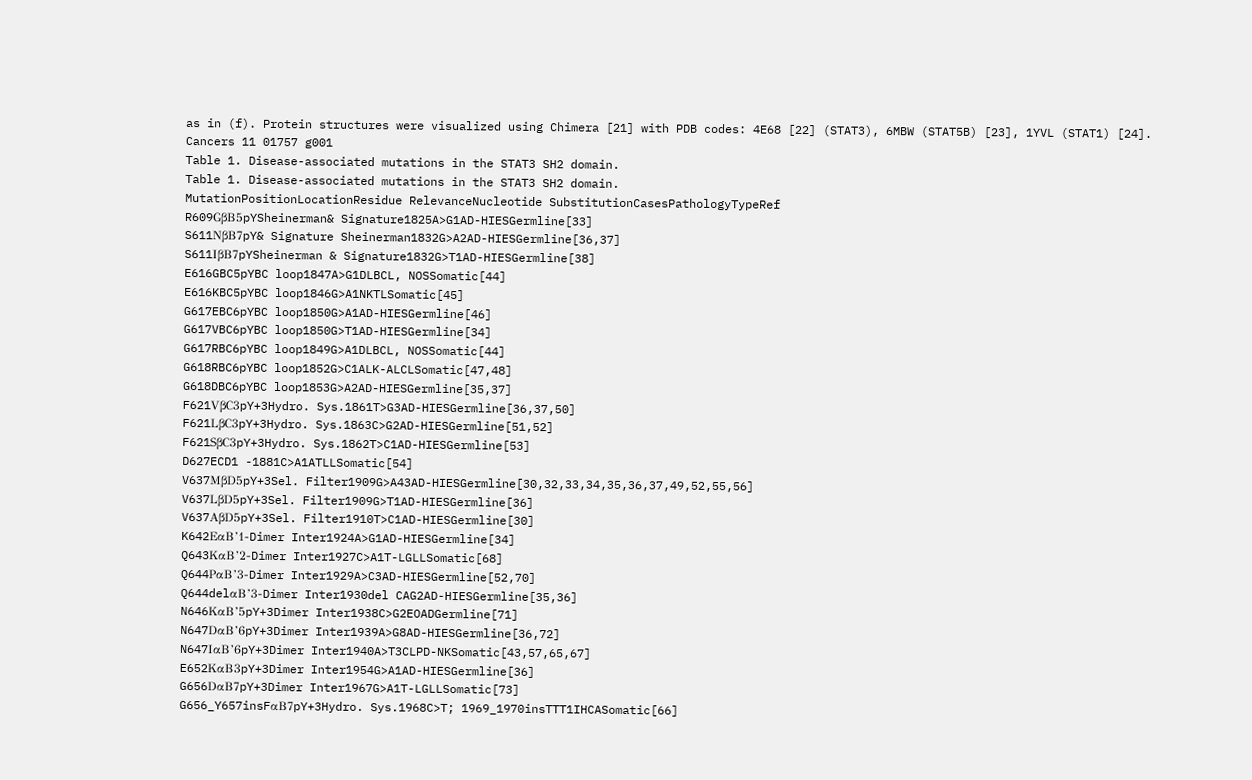as in (f). Protein structures were visualized using Chimera [21] with PDB codes: 4E68 [22] (STAT3), 6MBW (STAT5B) [23], 1YVL (STAT1) [24].
Cancers 11 01757 g001
Table 1. Disease-associated mutations in the STAT3 SH2 domain.
Table 1. Disease-associated mutations in the STAT3 SH2 domain.
MutationPositionLocationResidue RelevanceNucleotide SubstitutionCasesPathologyTypeRef
R609GβB5pYSheinerman& Signature1825A>G1AD-HIESGermline[33]
S611NβB7pY& Signature Sheinerman1832G>A2AD-HIESGermline[36,37]
S611IβB7pYSheinerman & Signature1832G>T1AD-HIESGermline[38]
E616GBC5pYBC loop1847A>G1DLBCL, NOSSomatic[44]
E616KBC5pYBC loop1846G>A1NKTLSomatic[45]
G617EBC6pYBC loop1850G>A1AD-HIESGermline[46]
G617VBC6pYBC loop1850G>T1AD-HIESGermline[34]
G617RBC6pYBC loop1849G>A1DLBCL, NOSSomatic[44]
G618RBC6pYBC loop1852G>C1ALK-ALCLSomatic[47,48]
G618DBC6pYBC loop1853G>A2AD-HIESGermline[35,37]
F621VβC3pY+3Hydro. Sys.1861T>G3AD-HIESGermline[36,37,50]
F621LβC3pY+3Hydro. Sys.1863C>G2AD-HIESGermline[51,52]
F621SβC3pY+3Hydro. Sys.1862T>C1AD-HIESGermline[53]
D627ECD1 -1881C>A1ATLLSomatic[54]
V637MβD5pY+3Sel. Filter1909G>A43AD-HIESGermline[30,32,33,34,35,36,37,49,52,55,56]
V637LβD5pY+3Sel. Filter1909G>T1AD-HIESGermline[36]
V637AβD5pY+3Sel. Filter1910T>C1AD-HIESGermline[30]
K642EαB’1-Dimer Inter1924A>G1AD-HIESGermline[34]
Q643KαB’2-Dimer Inter1927C>A1T-LGLLSomatic[68]
Q644PαB’3-Dimer Inter1929A>C3AD-HIESGermline[52,70]
Q644delαB’3-Dimer Inter1930del CAG2AD-HIESGermline[35,36]
N646KαB’5pY+3Dimer Inter1938C>G2EOADGermline[71]
N647DαB’6pY+3Dimer Inter1939A>G8AD-HIESGermline[36,72]
N647IαB’6pY+3Dimer Inter1940A>T3CLPD-NKSomatic[43,57,65,67]
E652KαB3pY+3Dimer Inter1954G>A1AD-HIESGermline[36]
G656DαB7pY+3Dimer Inter1967G>A1T-LGLLSomatic[73]
G656_Y657insFαB7pY+3Hydro. Sys.1968C>T; 1969_1970insTTT1IHCASomatic[66]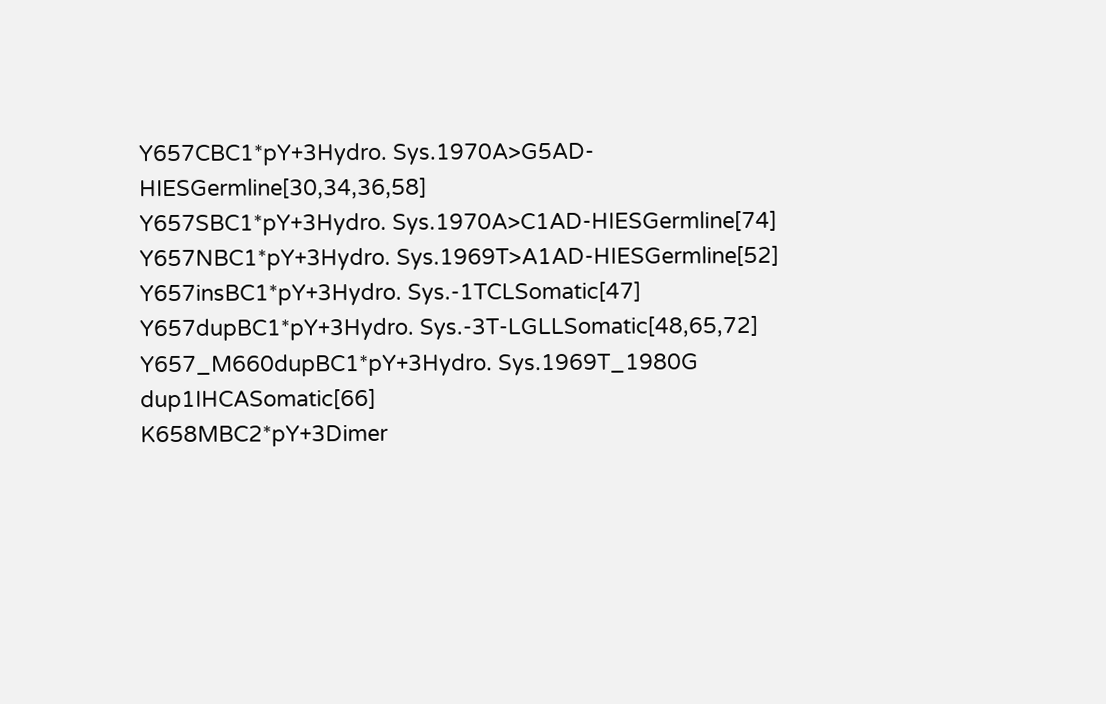Y657CBC1*pY+3Hydro. Sys.1970A>G5AD-HIESGermline[30,34,36,58]
Y657SBC1*pY+3Hydro. Sys.1970A>C1AD-HIESGermline[74]
Y657NBC1*pY+3Hydro. Sys.1969T>A1AD-HIESGermline[52]
Y657insBC1*pY+3Hydro. Sys.-1TCLSomatic[47]
Y657dupBC1*pY+3Hydro. Sys.-3T-LGLLSomatic[48,65,72]
Y657_M660dupBC1*pY+3Hydro. Sys.1969T_1980G dup1IHCASomatic[66]
K658MBC2*pY+3Dimer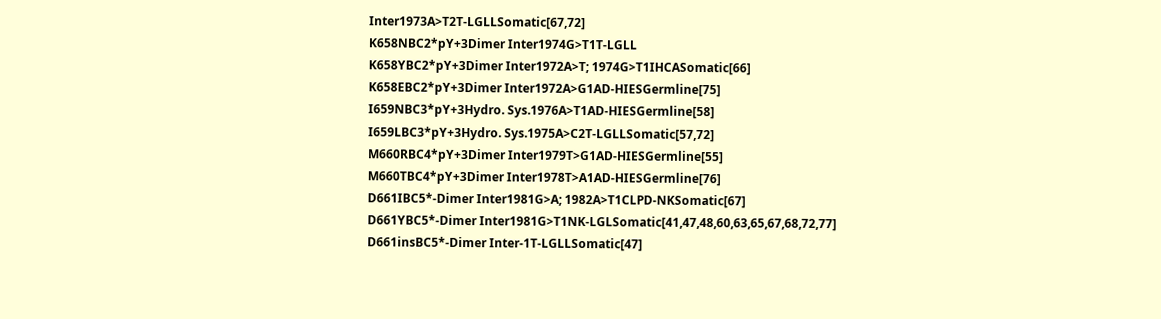Inter1973A>T2T-LGLLSomatic[67,72]
K658NBC2*pY+3Dimer Inter1974G>T1T-LGLL
K658YBC2*pY+3Dimer Inter1972A>T; 1974G>T1IHCASomatic[66]
K658EBC2*pY+3Dimer Inter1972A>G1AD-HIESGermline[75]
I659NBC3*pY+3Hydro. Sys.1976A>T1AD-HIESGermline[58]
I659LBC3*pY+3Hydro. Sys.1975A>C2T-LGLLSomatic[57,72]
M660RBC4*pY+3Dimer Inter1979T>G1AD-HIESGermline[55]
M660TBC4*pY+3Dimer Inter1978T>A1AD-HIESGermline[76]
D661IBC5*-Dimer Inter1981G>A; 1982A>T1CLPD-NKSomatic[67]
D661YBC5*-Dimer Inter1981G>T1NK-LGLSomatic[41,47,48,60,63,65,67,68,72,77]
D661insBC5*-Dimer Inter-1T-LGLLSomatic[47]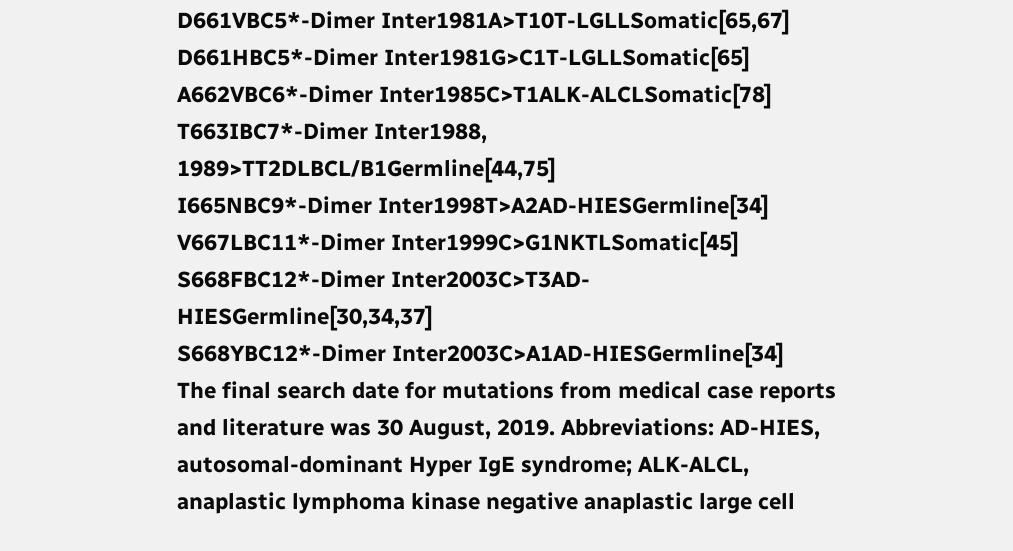D661VBC5*-Dimer Inter1981A>T10T-LGLLSomatic[65,67]
D661HBC5*-Dimer Inter1981G>C1T-LGLLSomatic[65]
A662VBC6*-Dimer Inter1985C>T1ALK-ALCLSomatic[78]
T663IBC7*-Dimer Inter1988, 1989>TT2DLBCL/B1Germline[44,75]
I665NBC9*-Dimer Inter1998T>A2AD-HIESGermline[34]
V667LBC11*-Dimer Inter1999C>G1NKTLSomatic[45]
S668FBC12*-Dimer Inter2003C>T3AD-HIESGermline[30,34,37]
S668YBC12*-Dimer Inter2003C>A1AD-HIESGermline[34]
The final search date for mutations from medical case reports and literature was 30 August, 2019. Abbreviations: AD-HIES, autosomal-dominant Hyper IgE syndrome; ALK-ALCL, anaplastic lymphoma kinase negative anaplastic large cell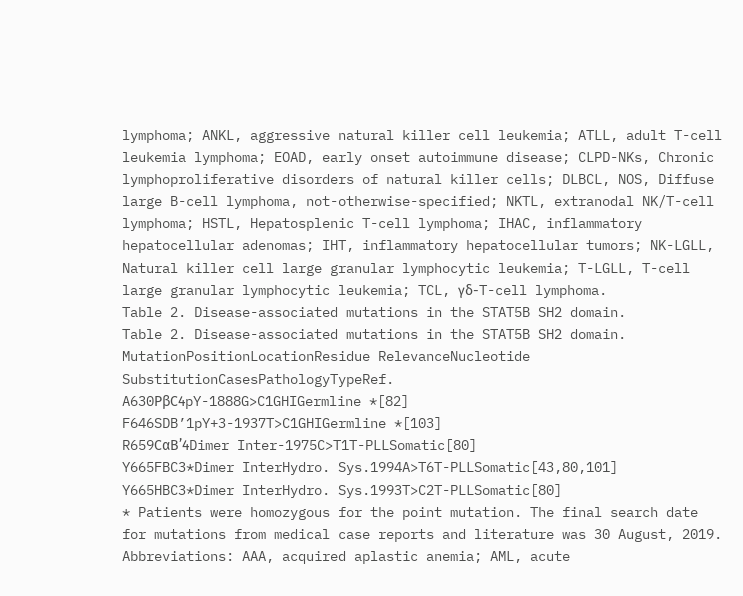lymphoma; ANKL, aggressive natural killer cell leukemia; ATLL, adult T-cell leukemia lymphoma; EOAD, early onset autoimmune disease; CLPD-NKs, Chronic lymphoproliferative disorders of natural killer cells; DLBCL, NOS, Diffuse large B-cell lymphoma, not-otherwise-specified; NKTL, extranodal NK/T-cell lymphoma; HSTL, Hepatosplenic T-cell lymphoma; IHAC, inflammatory hepatocellular adenomas; IHT, inflammatory hepatocellular tumors; NK-LGLL, Natural killer cell large granular lymphocytic leukemia; T-LGLL, T-cell large granular lymphocytic leukemia; TCL, γδ-T-cell lymphoma.
Table 2. Disease-associated mutations in the STAT5B SH2 domain.
Table 2. Disease-associated mutations in the STAT5B SH2 domain.
MutationPositionLocationResidue RelevanceNucleotide SubstitutionCasesPathologyTypeRef.
A630PβC4pY-1888G>C1GHIGermline *[82]
F646SDB’1pY+3-1937T>C1GHIGermline *[103]
R659CαB’4Dimer Inter-1975C>T1T-PLLSomatic[80]
Y665FBC3*Dimer InterHydro. Sys.1994A>T6T-PLLSomatic[43,80,101]
Y665HBC3*Dimer InterHydro. Sys.1993T>C2T-PLLSomatic[80]
* Patients were homozygous for the point mutation. The final search date for mutations from medical case reports and literature was 30 August, 2019. Abbreviations: AAA, acquired aplastic anemia; AML, acute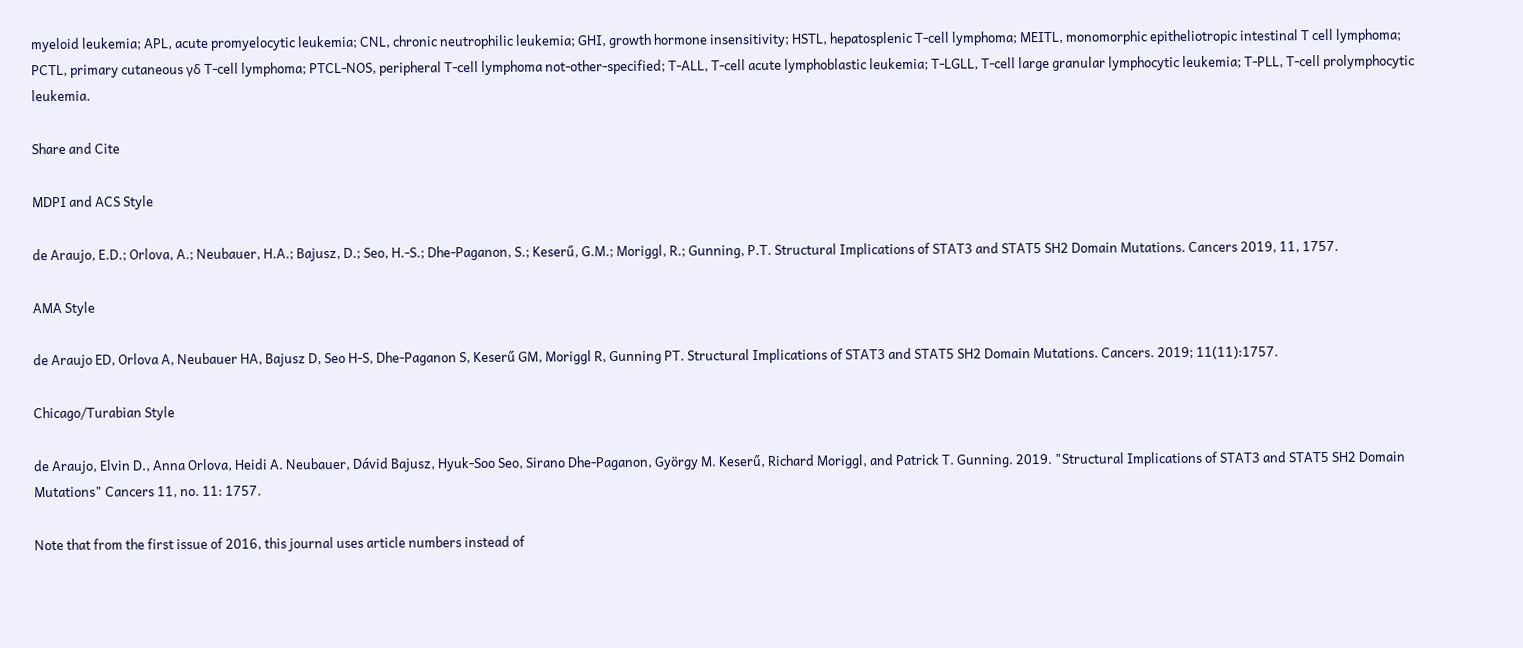myeloid leukemia; APL, acute promyelocytic leukemia; CNL, chronic neutrophilic leukemia; GHI, growth hormone insensitivity; HSTL, hepatosplenic T-cell lymphoma; MEITL, monomorphic epitheliotropic intestinal T cell lymphoma; PCTL, primary cutaneous γδ T-cell lymphoma; PTCL-NOS, peripheral T-cell lymphoma not-other-specified; T-ALL, T-cell acute lymphoblastic leukemia; T-LGLL, T-cell large granular lymphocytic leukemia; T-PLL, T-cell prolymphocytic leukemia.

Share and Cite

MDPI and ACS Style

de Araujo, E.D.; Orlova, A.; Neubauer, H.A.; Bajusz, D.; Seo, H.-S.; Dhe-Paganon, S.; Keserű, G.M.; Moriggl, R.; Gunning, P.T. Structural Implications of STAT3 and STAT5 SH2 Domain Mutations. Cancers 2019, 11, 1757.

AMA Style

de Araujo ED, Orlova A, Neubauer HA, Bajusz D, Seo H-S, Dhe-Paganon S, Keserű GM, Moriggl R, Gunning PT. Structural Implications of STAT3 and STAT5 SH2 Domain Mutations. Cancers. 2019; 11(11):1757.

Chicago/Turabian Style

de Araujo, Elvin D., Anna Orlova, Heidi A. Neubauer, Dávid Bajusz, Hyuk-Soo Seo, Sirano Dhe-Paganon, György M. Keserű, Richard Moriggl, and Patrick T. Gunning. 2019. "Structural Implications of STAT3 and STAT5 SH2 Domain Mutations" Cancers 11, no. 11: 1757.

Note that from the first issue of 2016, this journal uses article numbers instead of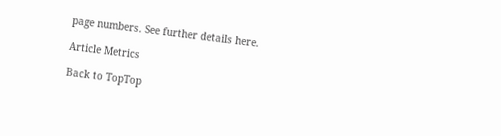page numbers. See further details here.

Article Metrics

Back to TopTop